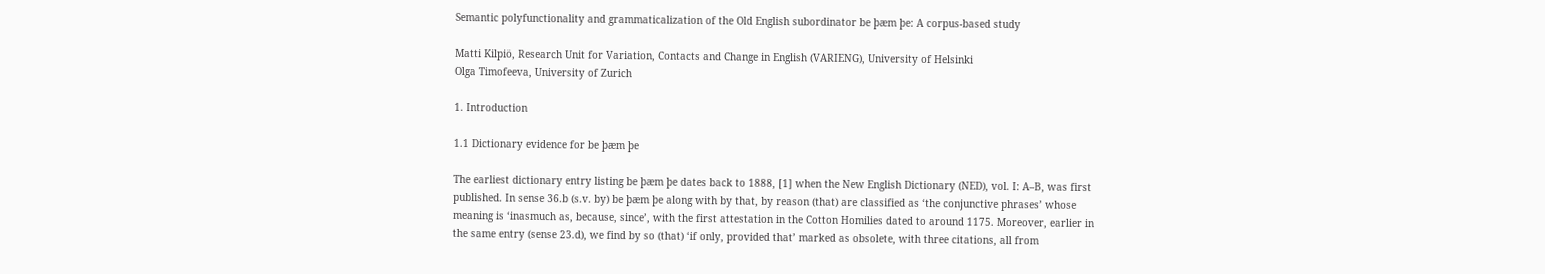Semantic polyfunctionality and grammaticalization of the Old English subordinator be þæm þe: A corpus-based study

Matti Kilpiö, Research Unit for Variation, Contacts and Change in English (VARIENG), University of Helsinki
Olga Timofeeva, University of Zurich

1. Introduction

1.1 Dictionary evidence for be þæm þe

The earliest dictionary entry listing be þæm þe dates back to 1888, [1] when the New English Dictionary (NED), vol. I: A–B, was first published. In sense 36.b (s.v. by) be þæm þe along with by that, by reason (that) are classified as ‘the conjunctive phrases’ whose meaning is ‘inasmuch as, because, since’, with the first attestation in the Cotton Homilies dated to around 1175. Moreover, earlier in the same entry (sense 23.d), we find by so (that) ‘if only, provided that’ marked as obsolete, with three citations, all from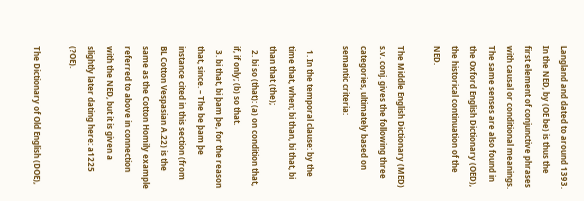Langland and dated to around 1393. In the NED, by (OE be) is thus the first element of conjunctive phrases with causal or conditional meanings. The same senses are also found in the Oxford English Dictionary (OED), the historical continuation of the NED.

The Middle English Dictionary (MED) s.v. conj. gives the following three categories, ultimately based on semantic criteria:

  1. In the temporal clause: by the time that, when; bi than, bi that, bi than that (the);
  2. bi so (that): (a) on condition that, if, if only; (b) so that.
  3. bi that, bi þam þe, for the reason that, since. – The be þam þe instance cited in this section (from BL Cotton Vespasian A.22) is the same as the Cotton Homily example referred to above in connection with the NED, but it is given a slightly later dating here: a1225 (?OE).

The Dictionary of Old English (DOE),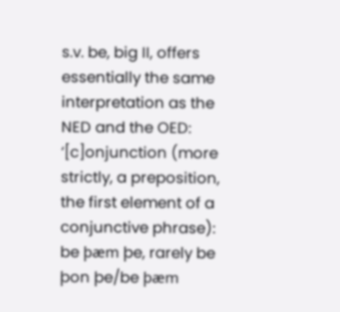s.v. be, big II, offers essentially the same interpretation as the NED and the OED: ‘[c]onjunction (more strictly, a preposition, the first element of a conjunctive phrase): be þæm þe, rarely be þon þe/be þæm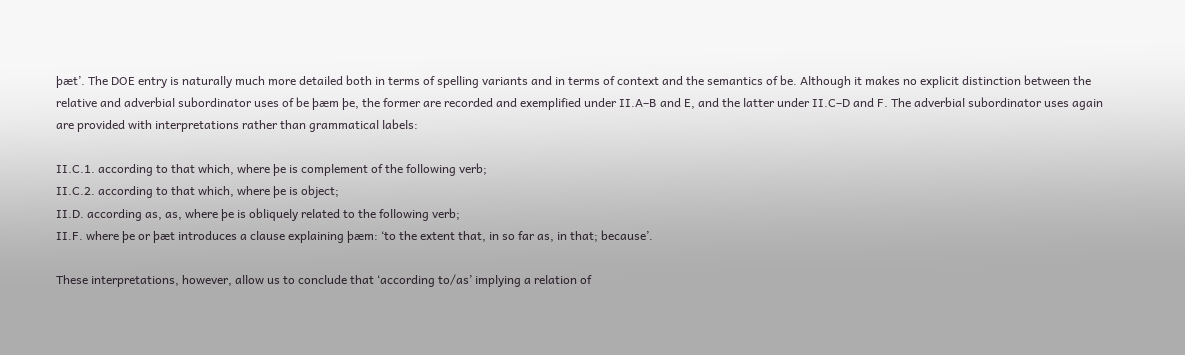þæt’. The DOE entry is naturally much more detailed both in terms of spelling variants and in terms of context and the semantics of be. Although it makes no explicit distinction between the relative and adverbial subordinator uses of be þæm þe, the former are recorded and exemplified under II.A–B and E, and the latter under II.C–D and F. The adverbial subordinator uses again are provided with interpretations rather than grammatical labels:

II.C.1. according to that which, where þe is complement of the following verb;
II.C.2. according to that which, where þe is object;
II.D. according as, as, where þe is obliquely related to the following verb;
II.F. where þe or þæt introduces a clause explaining þæm: ‘to the extent that, in so far as, in that; because’.

These interpretations, however, allow us to conclude that ‘according to/as’ implying a relation of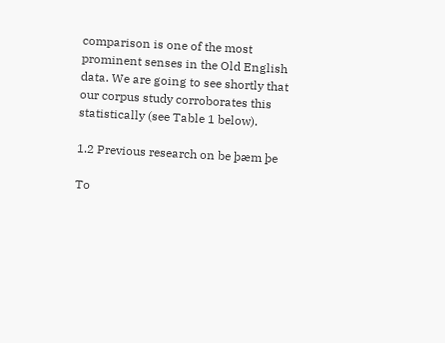comparison is one of the most prominent senses in the Old English data. We are going to see shortly that our corpus study corroborates this statistically (see Table 1 below).

1.2 Previous research on be þæm þe

To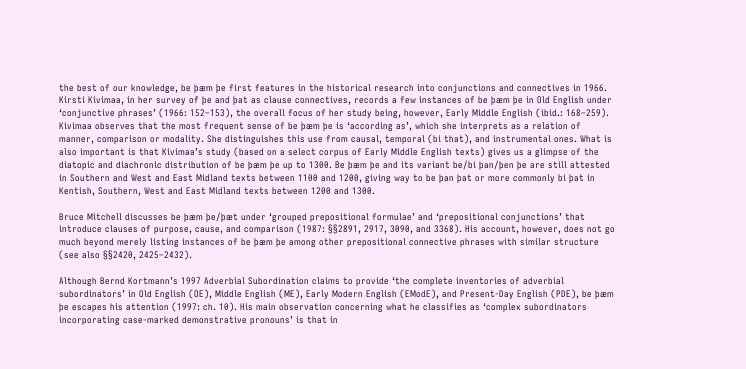the best of our knowledge, be þæm þe first features in the historical research into conjunctions and connectives in 1966. Kirsti Kivimaa, in her survey of þe and þat as clause connectives, records a few instances of be þæm þe in Old English under ‘conjunctive phrases’ (1966: 152–153), the overall focus of her study being, however, Early Middle English (ibid.: 168–259). Kivimaa observes that the most frequent sense of be þæm þe is ‘according as’, which she interprets as a relation of manner, comparison or modality. She distinguishes this use from causal, temporal (bi that), and instrumental ones. What is also important is that Kivimaa’s study (based on a select corpus of Early Middle English texts) gives us a glimpse of the diatopic and diachronic distribution of be þæm þe up to 1300. Be þæm þe and its variant be/bi þan/þen þe are still attested in Southern and West and East Midland texts between 1100 and 1200, giving way to be þan þat or more commonly bi þat in Kentish, Southern, West and East Midland texts between 1200 and 1300.

Bruce Mitchell discusses be þæm þe/þæt under ‘grouped prepositional formulae’ and ‘prepositional conjunctions’ that introduce clauses of purpose, cause, and comparison (1987: §§2891, 2917, 3090, and 3368). His account, however, does not go much beyond merely listing instances of be þæm þe among other prepositional connective phrases with similar structure (see also §§2420, 2425–2432).

Although Bernd Kortmann’s 1997 Adverbial Subordination claims to provide ‘the complete inventories of adverbial subordinators’ in Old English (OE), Middle English (ME), Early Modern English (EModE), and Present-Day English (PDE), be þæm þe escapes his attention (1997: ch. 10). His main observation concerning what he classifies as ‘complex subordinators incorporating case-marked demonstrative pronouns’ is that in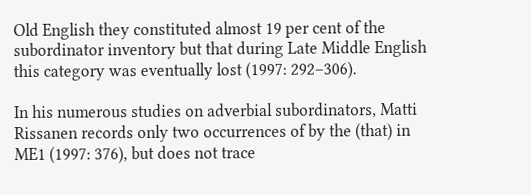Old English they constituted almost 19 per cent of the subordinator inventory but that during Late Middle English this category was eventually lost (1997: 292–306).

In his numerous studies on adverbial subordinators, Matti Rissanen records only two occurrences of by the (that) in ME1 (1997: 376), but does not trace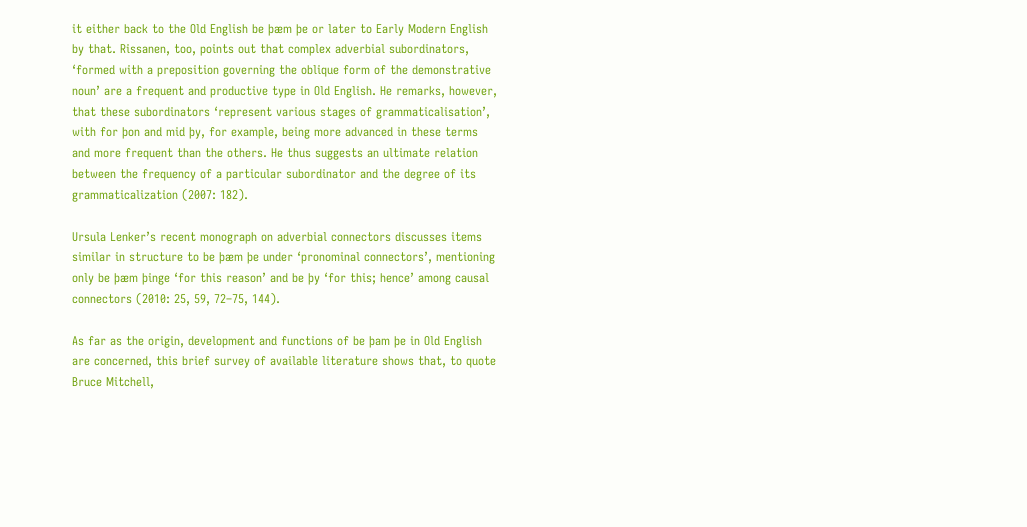it either back to the Old English be þæm þe or later to Early Modern English by that. Rissanen, too, points out that complex adverbial subordinators, ‘formed with a preposition governing the oblique form of the demonstrative noun’ are a frequent and productive type in Old English. He remarks, however, that these subordinators ‘represent various stages of grammaticalisation’, with for þon and mid þy, for example, being more advanced in these terms and more frequent than the others. He thus suggests an ultimate relation between the frequency of a particular subordinator and the degree of its grammaticalization (2007: 182).

Ursula Lenker’s recent monograph on adverbial connectors discusses items similar in structure to be þæm þe under ‘pronominal connectors’, mentioning only be þæm þinge ‘for this reason’ and be þy ‘for this; hence’ among causal connectors (2010: 25, 59, 72–75, 144).

As far as the origin, development and functions of be þam þe in Old English are concerned, this brief survey of available literature shows that, to quote Bruce Mitchell,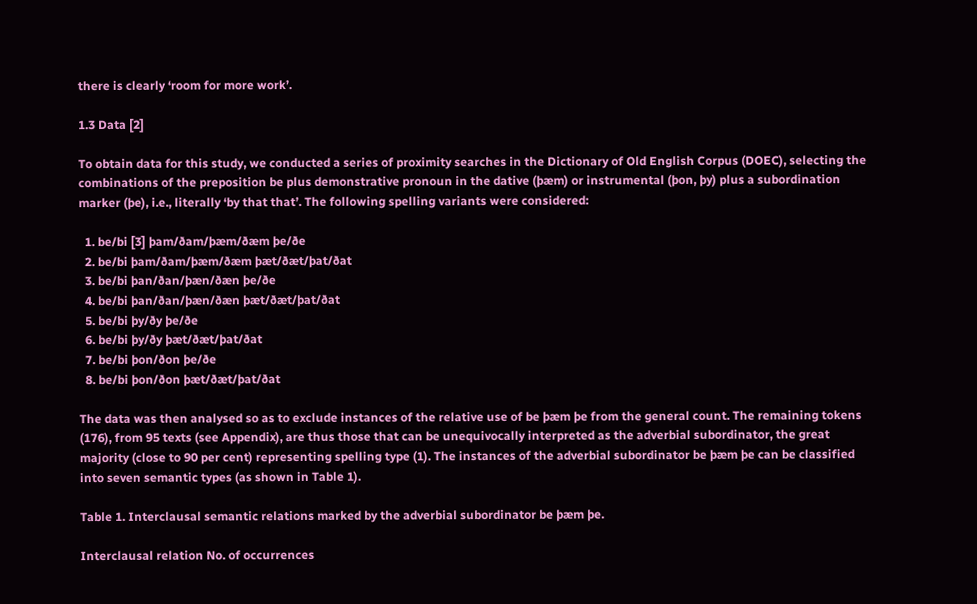there is clearly ‘room for more work’.

1.3 Data [2]

To obtain data for this study, we conducted a series of proximity searches in the Dictionary of Old English Corpus (DOEC), selecting the combinations of the preposition be plus demonstrative pronoun in the dative (þæm) or instrumental (þon, þy) plus a subordination marker (þe), i.e., literally ‘by that that’. The following spelling variants were considered:

  1. be/bi [3] þam/ðam/þæm/ðæm þe/ðe
  2. be/bi þam/ðam/þæm/ðæm þæt/ðæt/þat/ðat
  3. be/bi þan/ðan/þæn/ðæn þe/ðe
  4. be/bi þan/ðan/þæn/ðæn þæt/ðæt/þat/ðat
  5. be/bi þy/ðy þe/ðe
  6. be/bi þy/ðy þæt/ðæt/þat/ðat
  7. be/bi þon/ðon þe/ðe
  8. be/bi þon/ðon þæt/ðæt/þat/ðat

The data was then analysed so as to exclude instances of the relative use of be þæm þe from the general count. The remaining tokens (176), from 95 texts (see Appendix), are thus those that can be unequivocally interpreted as the adverbial subordinator, the great majority (close to 90 per cent) representing spelling type (1). The instances of the adverbial subordinator be þæm þe can be classified into seven semantic types (as shown in Table 1).

Table 1. Interclausal semantic relations marked by the adverbial subordinator be þæm þe.

Interclausal relation No. of occurrences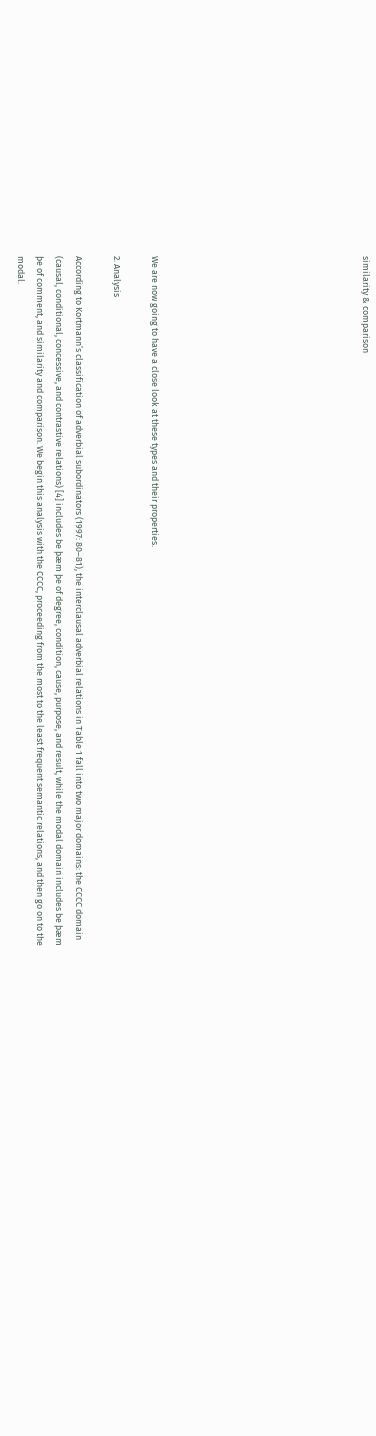similarity & comparison










We are now going to have a close look at these types and their properties.

2. Analysis

According to Kortmann’s classification of adverbial subordinators (1997: 80–81), the interclausal adverbial relations in Table 1 fall into two major domains: the CCCC domain (causal, conditional, concessive, and contrastive relations) [4] includes be þæm þe of degree, condition, cause, purpose, and result, while the modal domain includes be þæm þe of comment, and similarity and comparison. We begin this analysis with the CCCC, proceeding from the most to the least frequent semantic relations, and then go on to the modal.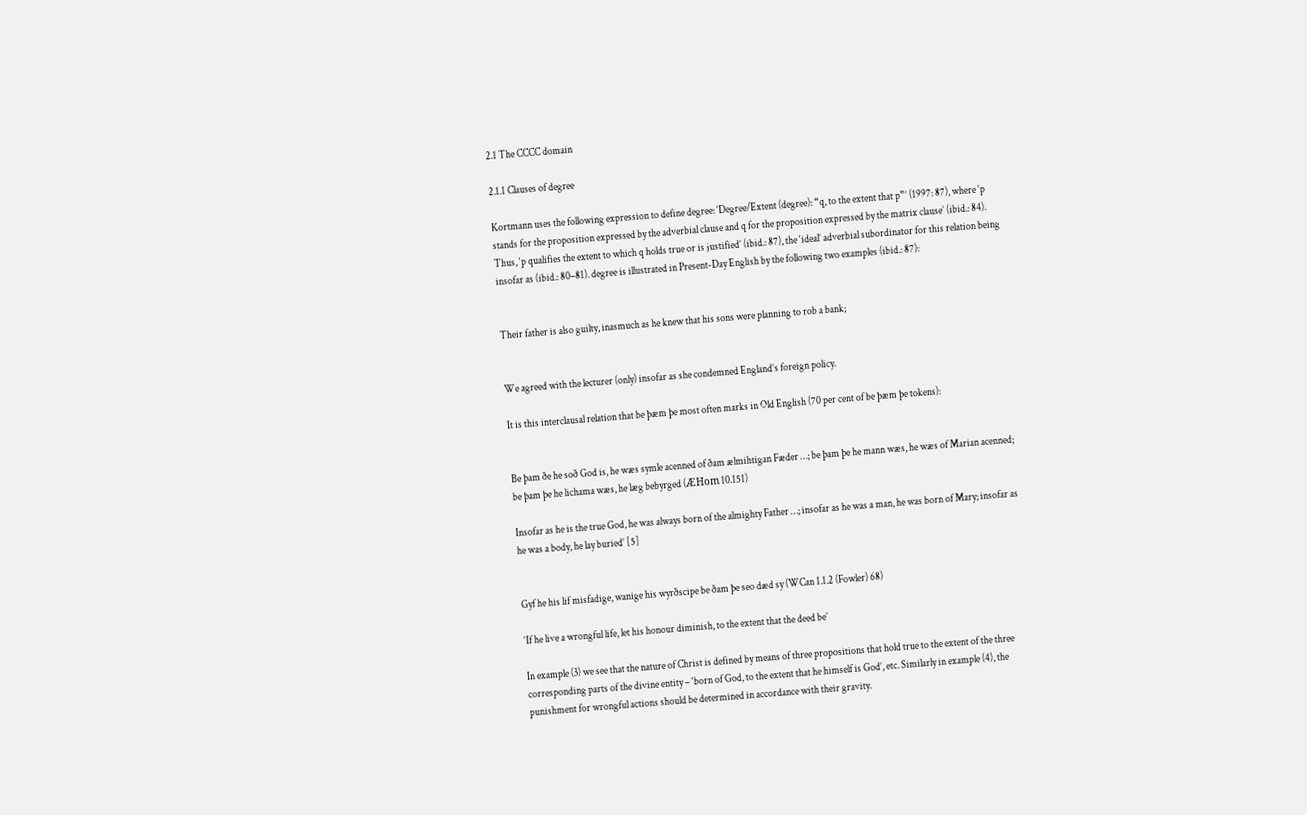2.1 The CCCC domain

2.1.1 Clauses of degree

Kortmann uses the following expression to define degree: ‘Degree/Extent (degree): “q, to the extent that p”’ (1997: 87), where ‘p stands for the proposition expressed by the adverbial clause and q for the proposition expressed by the matrix clause’ (ibid.: 84). Thus, ‘p qualifies the extent to which q holds true or is justified’ (ibid.: 87), the ‘ideal’ adverbial subordinator for this relation being insofar as (ibid.: 80–81). degree is illustrated in Present-Day English by the following two examples (ibid.: 87):


Their father is also guilty, inasmuch as he knew that his sons were planning to rob a bank;


We agreed with the lecturer (only) insofar as she condemned England’s foreign policy.

It is this interclausal relation that be þæm þe most often marks in Old English (70 per cent of be þæm þe tokens):


Be þam ðe he soð God is, he wæs symle acenned of ðam ælmihtigan Fæder …; be þam þe he mann wæs, he wæs of Marian acenned; be þam þe he lichama wæs, he læg bebyrged (ÆHom 10.151)

Insofar as he is the true God, he was always born of the almighty Father …; insofar as he was a man, he was born of Mary; insofar as he was a body, he lay buried’ [5]


Gyf he his lif misfadige, wanige his wyrðscipe be ðam þe seo dæd sy (WCan 1.1.2 (Fowler) 68)

‘If he live a wrongful life, let his honour diminish, to the extent that the deed be’

In example (3) we see that the nature of Christ is defined by means of three propositions that hold true to the extent of the three corresponding parts of the divine entity – ‘born of God, to the extent that he himself is God’, etc. Similarly in example (4), the punishment for wrongful actions should be determined in accordance with their gravity.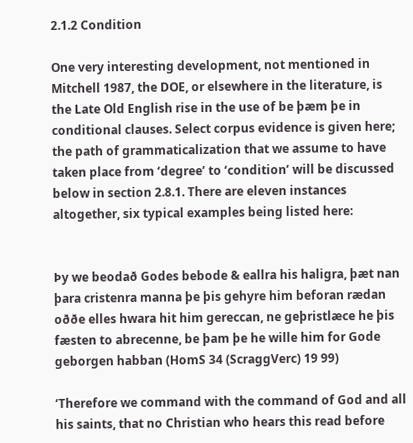2.1.2 Condition

One very interesting development, not mentioned in Mitchell 1987, the DOE, or elsewhere in the literature, is the Late Old English rise in the use of be þæm þe in conditional clauses. Select corpus evidence is given here; the path of grammaticalization that we assume to have taken place from ‘degree’ to ‘condition’ will be discussed below in section 2.8.1. There are eleven instances altogether, six typical examples being listed here:


Þy we beodað Godes bebode & eallra his haligra, þæt nan þara cristenra manna þe þis gehyre him beforan rædan oððe elles hwara hit him gereccan, ne geþristlæce he þis fæsten to abrecenne, be þam þe he wille him for Gode geborgen habban (HomS 34 (ScraggVerc) 19 99)

‘Therefore we command with the command of God and all his saints, that no Christian who hears this read before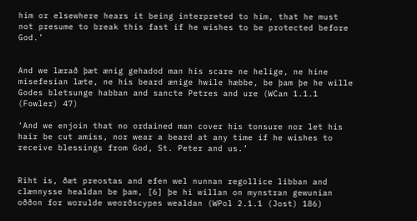him or elsewhere hears it being interpreted to him, that he must not presume to break this fast if he wishes to be protected before God.’


And we lærað þæt ænig gehadod man his scare ne helige, ne hine misefesian læte, ne his beard ænige hwile hæbbe, be þam þe he wille Godes bletsunge habban and sancte Petres and ure (WCan 1.1.1 (Fowler) 47)

‘And we enjoin that no ordained man cover his tonsure nor let his hair be cut amiss, nor wear a beard at any time if he wishes to receive blessings from God, St. Peter and us.’


Riht is, ðæt preostas and efen wel nunnan regollice libban and clænnysse healdan be þam, [6] þe hi willan on mynstran gewunian oððon for worulde weorðscypes wealdan (WPol 2.1.1 (Jost) 186)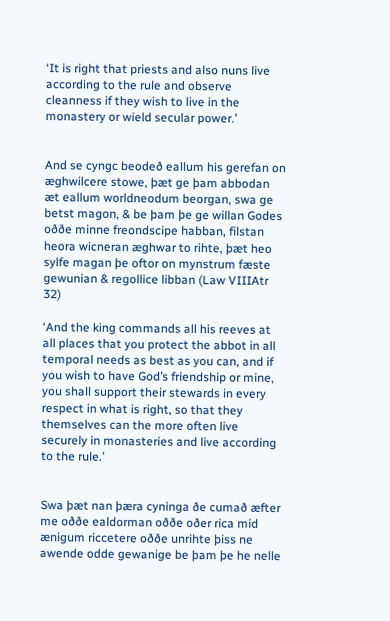‘It is right that priests and also nuns live according to the rule and observe cleanness if they wish to live in the monastery or wield secular power.’


And se cyngc beodeð eallum his gerefan on æghwilcere stowe, þæt ge þam abbodan æt eallum worldneodum beorgan, swa ge betst magon, & be þam þe ge willan Godes oððe minne freondscipe habban, filstan heora wicneran æghwar to rihte, þæt heo sylfe magan þe oftor on mynstrum fæste gewunian & regollice libban (Law VIIIAtr 32)

‘And the king commands all his reeves at all places that you protect the abbot in all temporal needs as best as you can, and if you wish to have God’s friendship or mine, you shall support their stewards in every respect in what is right, so that they themselves can the more often live securely in monasteries and live according to the rule.’


Swa þæt nan þæra cyninga ðe cumað æfter me oððe ealdorman oððe oðer rica mid ænigum riccetere oððe unrihte þiss ne awende odde gewanige be þam þe he nelle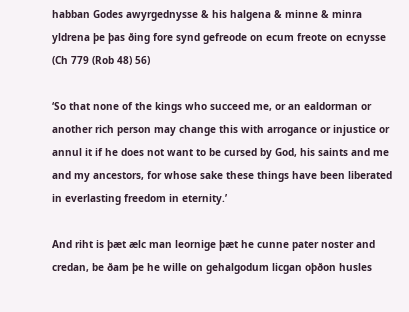habban Godes awyrgednysse & his halgena & minne & minra yldrena þe þas ðing fore synd gefreode on ecum freote on ecnysse (Ch 779 (Rob 48) 56)

‘So that none of the kings who succeed me, or an ealdorman or another rich person may change this with arrogance or injustice or annul it if he does not want to be cursed by God, his saints and me and my ancestors, for whose sake these things have been liberated in everlasting freedom in eternity.’

And riht is þæt ælc man leornige þæt he cunne pater noster and credan, be ðam þe he wille on gehalgodum licgan oþðon husles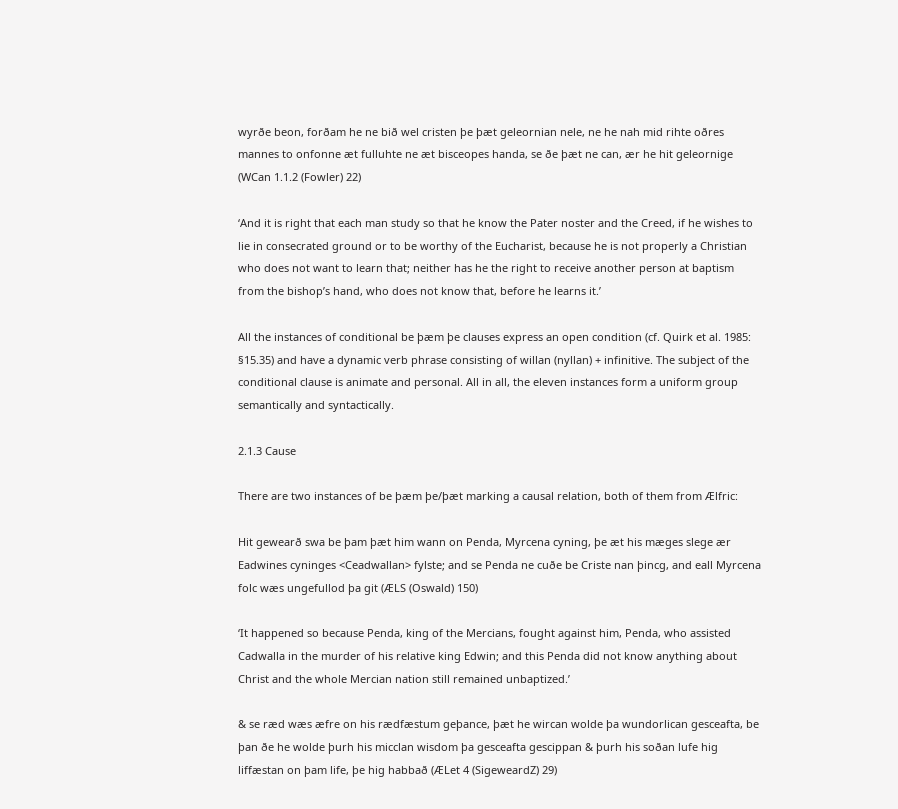wyrðe beon, forðam he ne bið wel cristen þe þæt geleornian nele, ne he nah mid rihte oðres mannes to onfonne æt fulluhte ne æt bisceopes handa, se ðe þæt ne can, ær he hit geleornige (WCan 1.1.2 (Fowler) 22)

‘And it is right that each man study so that he know the Pater noster and the Creed, if he wishes to lie in consecrated ground or to be worthy of the Eucharist, because he is not properly a Christian who does not want to learn that; neither has he the right to receive another person at baptism from the bishop’s hand, who does not know that, before he learns it.’

All the instances of conditional be þæm þe clauses express an open condition (cf. Quirk et al. 1985: §15.35) and have a dynamic verb phrase consisting of willan (nyllan) + infinitive. The subject of the conditional clause is animate and personal. All in all, the eleven instances form a uniform group semantically and syntactically.

2.1.3 Cause

There are two instances of be þæm þe/þæt marking a causal relation, both of them from Ælfric:

Hit gewearð swa be þam þæt him wann on Penda, Myrcena cyning, þe æt his mæges slege ær Eadwines cyninges <Ceadwallan> fylste; and se Penda ne cuðe be Criste nan þincg, and eall Myrcena folc wæs ungefullod þa git (ÆLS (Oswald) 150)

‘It happened so because Penda, king of the Mercians, fought against him, Penda, who assisted Cadwalla in the murder of his relative king Edwin; and this Penda did not know anything about Christ and the whole Mercian nation still remained unbaptized.’

& se ræd wæs æfre on his rædfæstum geþance, þæt he wircan wolde þa wundorlican gesceafta, be þan ðe he wolde þurh his micclan wisdom þa gesceafta gescippan & þurh his soðan lufe hig liffæstan on þam life, þe hig habbað (ÆLet 4 (SigeweardZ) 29)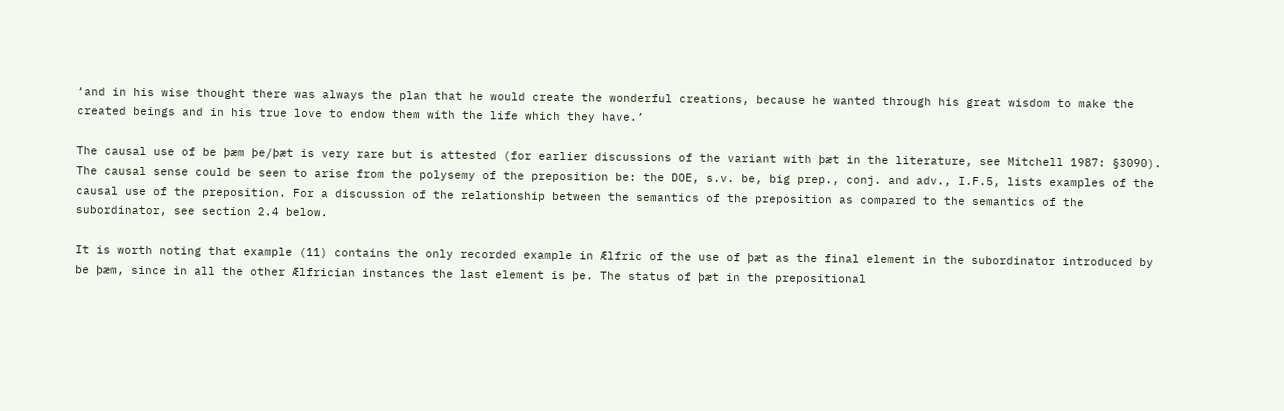‘and in his wise thought there was always the plan that he would create the wonderful creations, because he wanted through his great wisdom to make the created beings and in his true love to endow them with the life which they have.’

The causal use of be þæm þe/þæt is very rare but is attested (for earlier discussions of the variant with þæt in the literature, see Mitchell 1987: §3090). The causal sense could be seen to arise from the polysemy of the preposition be: the DOE, s.v. be, big prep., conj. and adv., I.F.5, lists examples of the causal use of the preposition. For a discussion of the relationship between the semantics of the preposition as compared to the semantics of the subordinator, see section 2.4 below.

It is worth noting that example (11) contains the only recorded example in Ælfric of the use of þæt as the final element in the subordinator introduced by be þæm, since in all the other Ælfrician instances the last element is þe. The status of þæt in the prepositional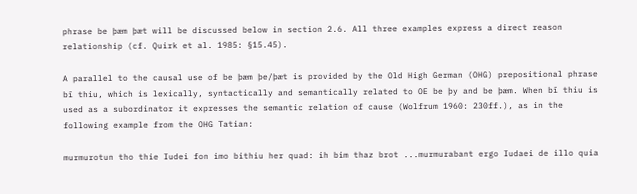phrase be þæm þæt will be discussed below in section 2.6. All three examples express a direct reason relationship (cf. Quirk et al. 1985: §15.45).

A parallel to the causal use of be þæm þe/þæt is provided by the Old High German (OHG) prepositional phrase bī thiu, which is lexically, syntactically and semantically related to OE be þy and be þæm. When bī thiu is used as a subordinator it expresses the semantic relation of cause (Wolfrum 1960: 230ff.), as in the following example from the OHG Tatian:

murmurotun tho thie Iudei fon imo bithiu her quad: ih bim thaz brot ...murmurabant ergo Iudaei de illo quia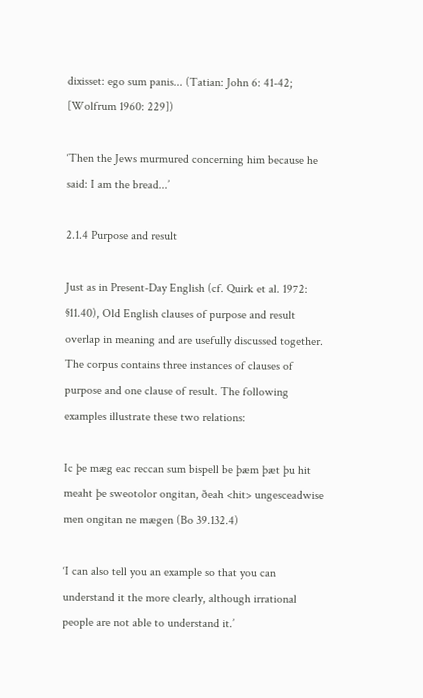dixisset: ego sum panis... (Tatian: John 6: 41-42; [Wolfrum 1960: 229])

‘Then the Jews murmured concerning him because he said: I am the bread...’

2.1.4 Purpose and result

Just as in Present-Day English (cf. Quirk et al. 1972: §11.40), Old English clauses of purpose and result overlap in meaning and are usefully discussed together. The corpus contains three instances of clauses of purpose and one clause of result. The following examples illustrate these two relations:

Ic þe mæg eac reccan sum bispell be þæm þæt þu hit meaht þe sweotolor ongitan, ðeah <hit> ungesceadwise men ongitan ne mægen (Bo 39.132.4)

‘I can also tell you an example so that you can understand it the more clearly, although irrational people are not able to understand it.’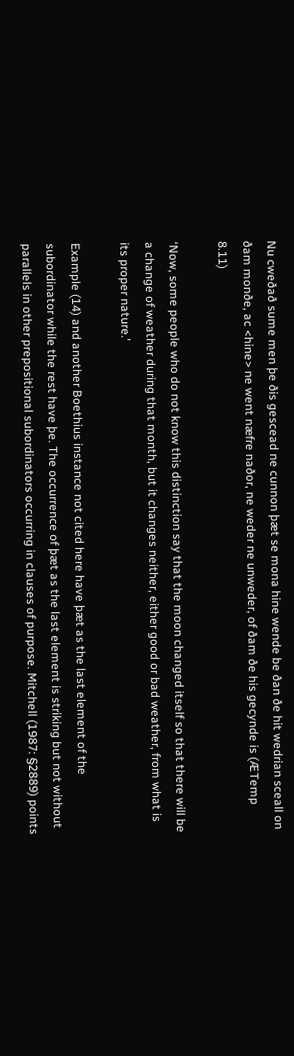Nu cweðað sume men þe ðis gescead ne cunnon þæt se mona hine wende be ðan ðe hit wedrian sceall on ðam monðe, ac <hine> ne went næfre naðor, ne weder ne unweder, of ðam ðe his gecynde is (ÆTemp 8.11)

‘Now, some people who do not know this distinction say that the moon changed itself so that there will be a change of weather during that month, but it changes neither, either good or bad weather, from what is its proper nature.’

Example (14) and another Boethius instance not cited here have þæt as the last element of the subordinator while the rest have þe. The occurrence of þæt as the last element is striking but not without parallels in other prepositional subordinators occurring in clauses of purpose. Mitchell (1987: §2889) points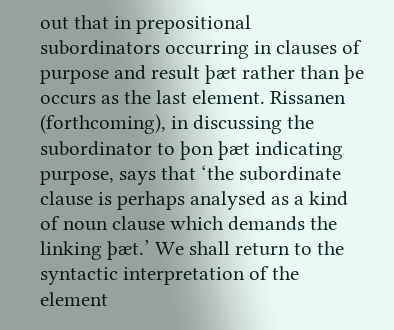out that in prepositional subordinators occurring in clauses of purpose and result þæt rather than þe occurs as the last element. Rissanen (forthcoming), in discussing the subordinator to þon þæt indicating purpose, says that ‘the subordinate clause is perhaps analysed as a kind of noun clause which demands the linking þæt.’ We shall return to the syntactic interpretation of the element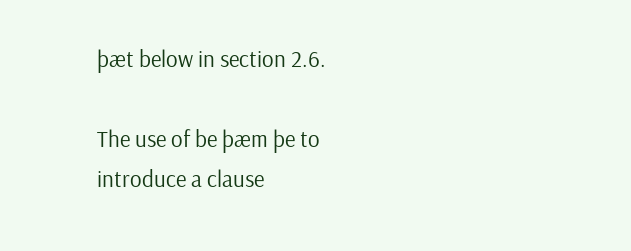þæt below in section 2.6.

The use of be þæm þe to introduce a clause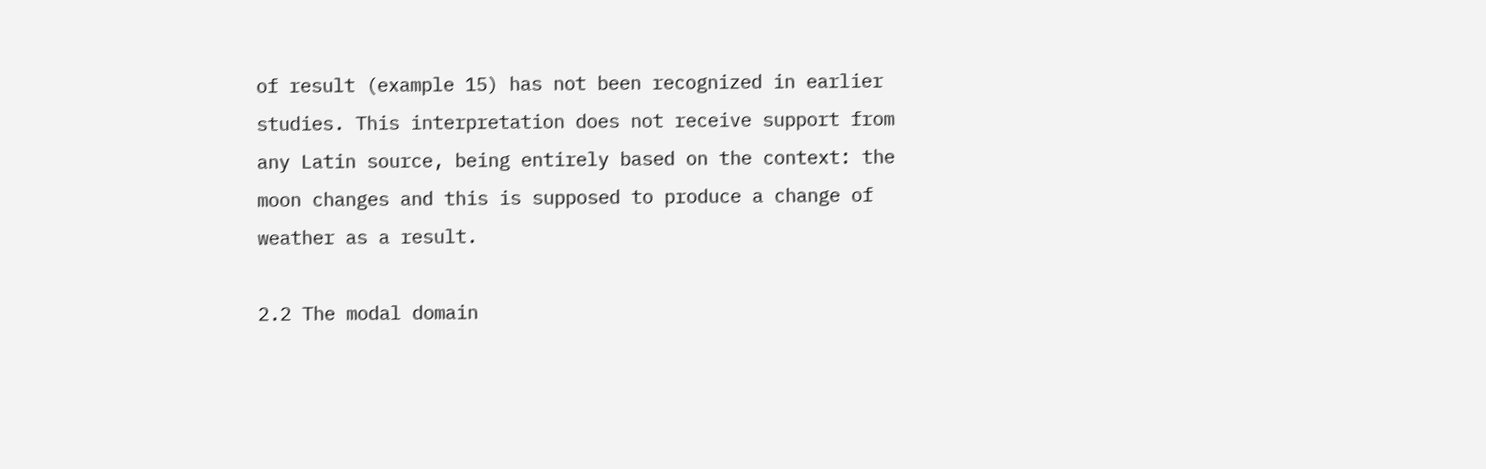of result (example 15) has not been recognized in earlier studies. This interpretation does not receive support from any Latin source, being entirely based on the context: the moon changes and this is supposed to produce a change of weather as a result.

2.2 The modal domain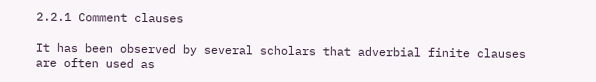2.2.1 Comment clauses

It has been observed by several scholars that adverbial finite clauses are often used as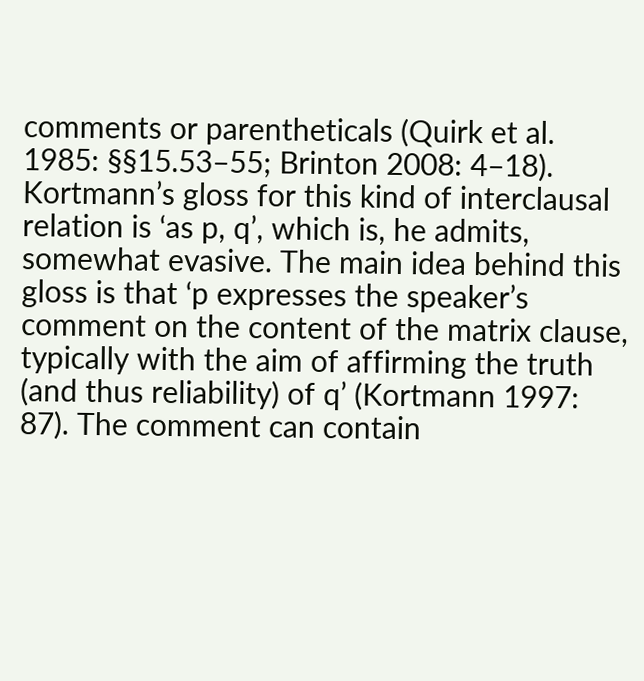comments or parentheticals (Quirk et al. 1985: §§15.53–55; Brinton 2008: 4–18). Kortmann’s gloss for this kind of interclausal relation is ‘as p, q’, which is, he admits, somewhat evasive. The main idea behind this gloss is that ‘p expresses the speaker’s comment on the content of the matrix clause, typically with the aim of affirming the truth (and thus reliability) of q’ (Kortmann 1997: 87). The comment can contain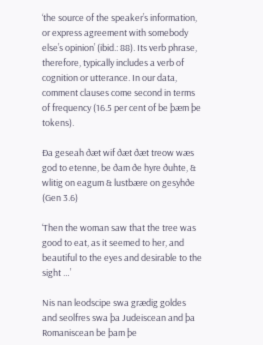‘the source of the speaker’s information, or express agreement with somebody else’s opinion’ (ibid.: 88). Its verb phrase, therefore, typically includes a verb of cognition or utterance. In our data, comment clauses come second in terms of frequency (16.5 per cent of be þæm þe tokens).

Ða geseah ðæt wif ðæt ðæt treow wæs god to etenne, be ðam ðe hyre ðuhte, & wlitig on eagum & lustbære on gesyhðe (Gen 3.6)

‘Then the woman saw that the tree was good to eat, as it seemed to her, and beautiful to the eyes and desirable to the sight …’

Nis nan leodscipe swa grædig goldes and seolfres swa þa Judeiscean and þa Romaniscean be þam þe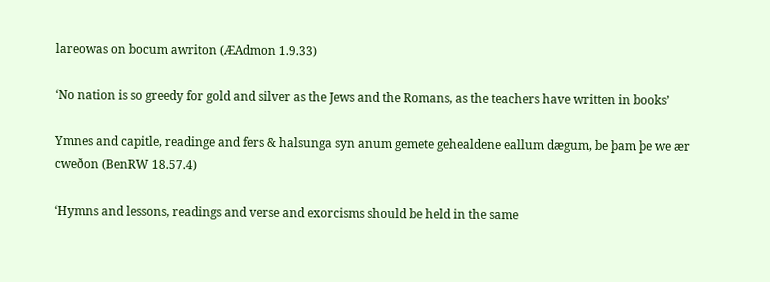lareowas on bocum awriton (ÆAdmon 1.9.33)

‘No nation is so greedy for gold and silver as the Jews and the Romans, as the teachers have written in books’

Ymnes and capitle, readinge and fers & halsunga syn anum gemete gehealdene eallum dægum, be þam þe we ær cweðon (BenRW 18.57.4)

‘Hymns and lessons, readings and verse and exorcisms should be held in the same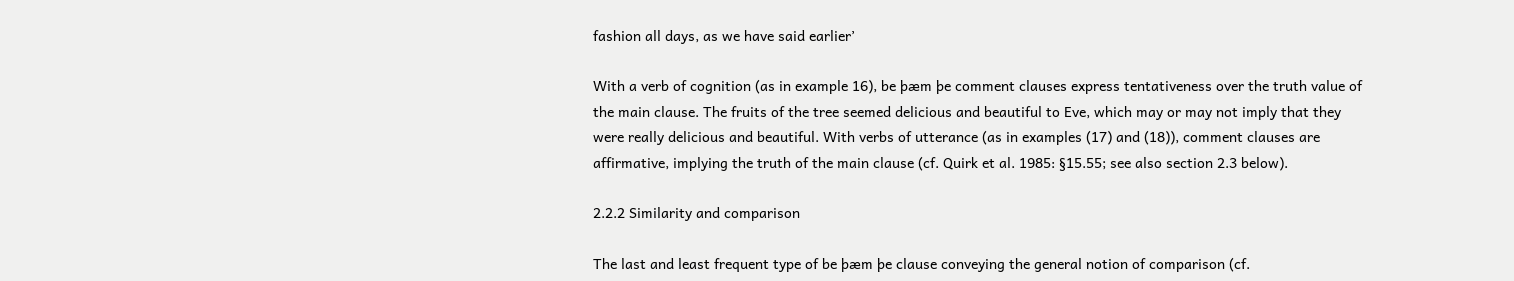fashion all days, as we have said earlier’

With a verb of cognition (as in example 16), be þæm þe comment clauses express tentativeness over the truth value of the main clause. The fruits of the tree seemed delicious and beautiful to Eve, which may or may not imply that they were really delicious and beautiful. With verbs of utterance (as in examples (17) and (18)), comment clauses are affirmative, implying the truth of the main clause (cf. Quirk et al. 1985: §15.55; see also section 2.3 below).

2.2.2 Similarity and comparison

The last and least frequent type of be þæm þe clause conveying the general notion of comparison (cf.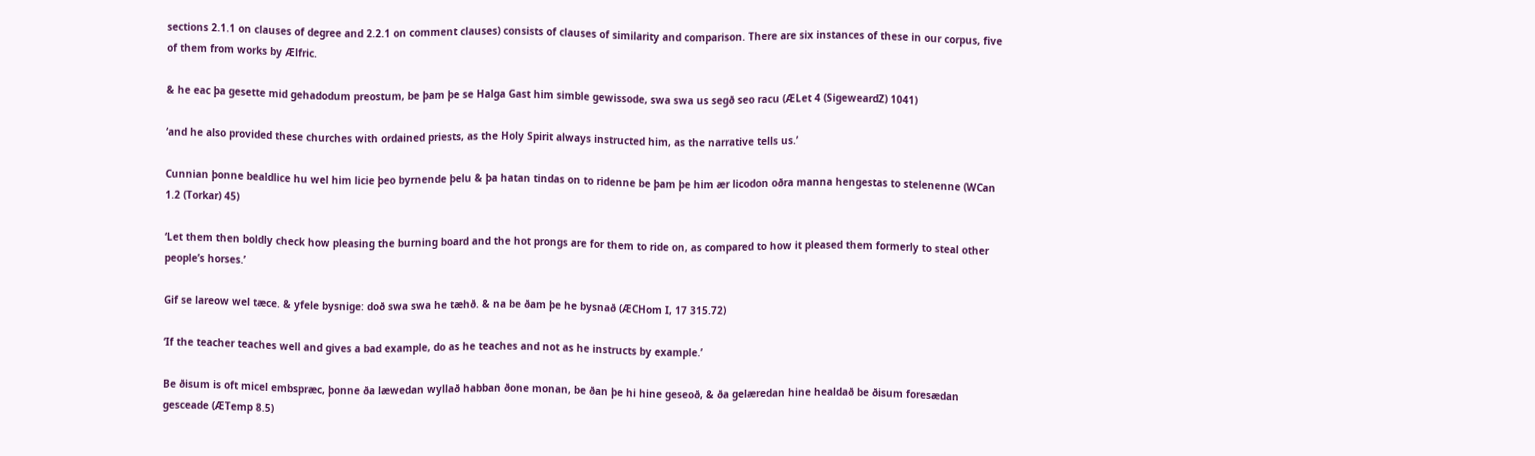sections 2.1.1 on clauses of degree and 2.2.1 on comment clauses) consists of clauses of similarity and comparison. There are six instances of these in our corpus, five of them from works by Ælfric.

& he eac þa gesette mid gehadodum preostum, be þam þe se Halga Gast him simble gewissode, swa swa us segð seo racu (ÆLet 4 (SigeweardZ) 1041)

‘and he also provided these churches with ordained priests, as the Holy Spirit always instructed him, as the narrative tells us.’

Cunnian þonne bealdlice hu wel him licie þeo byrnende þelu & þa hatan tindas on to ridenne be þam þe him ær licodon oðra manna hengestas to stelenenne (WCan 1.2 (Torkar) 45)

‘Let them then boldly check how pleasing the burning board and the hot prongs are for them to ride on, as compared to how it pleased them formerly to steal other people’s horses.’

Gif se lareow wel tæce. & yfele bysnige: doð swa swa he tæhð. & na be ðam þe he bysnað (ÆCHom I, 17 315.72)

‘If the teacher teaches well and gives a bad example, do as he teaches and not as he instructs by example.’

Be ðisum is oft micel embspræc, þonne ða læwedan wyllað habban ðone monan, be ðan þe hi hine geseoð, & ða gelæredan hine healdað be ðisum foresædan gesceade (ÆTemp 8.5)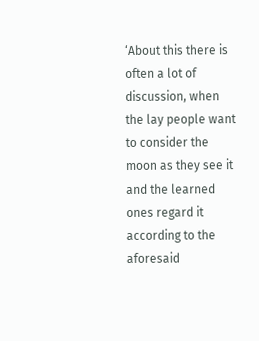‘About this there is often a lot of discussion, when the lay people want to consider the moon as they see it and the learned ones regard it according to the aforesaid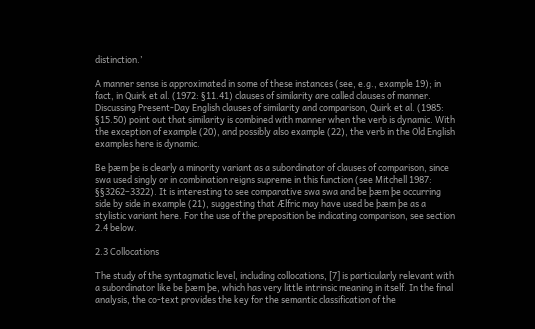distinction.’

A manner sense is approximated in some of these instances (see, e.g., example 19); in fact, in Quirk et al. (1972: §11.41) clauses of similarity are called clauses of manner. Discussing Present-Day English clauses of similarity and comparison, Quirk et al. (1985: §15.50) point out that similarity is combined with manner when the verb is dynamic. With the exception of example (20), and possibly also example (22), the verb in the Old English examples here is dynamic.

Be þæm þe is clearly a minority variant as a subordinator of clauses of comparison, since swa used singly or in combination reigns supreme in this function (see Mitchell 1987: §§3262–3322). It is interesting to see comparative swa swa and be þæm þe occurring side by side in example (21), suggesting that Ælfric may have used be þæm þe as a stylistic variant here. For the use of the preposition be indicating comparison, see section 2.4 below.

2.3 Collocations

The study of the syntagmatic level, including collocations, [7] is particularly relevant with a subordinator like be þæm þe, which has very little intrinsic meaning in itself. In the final analysis, the co-text provides the key for the semantic classification of the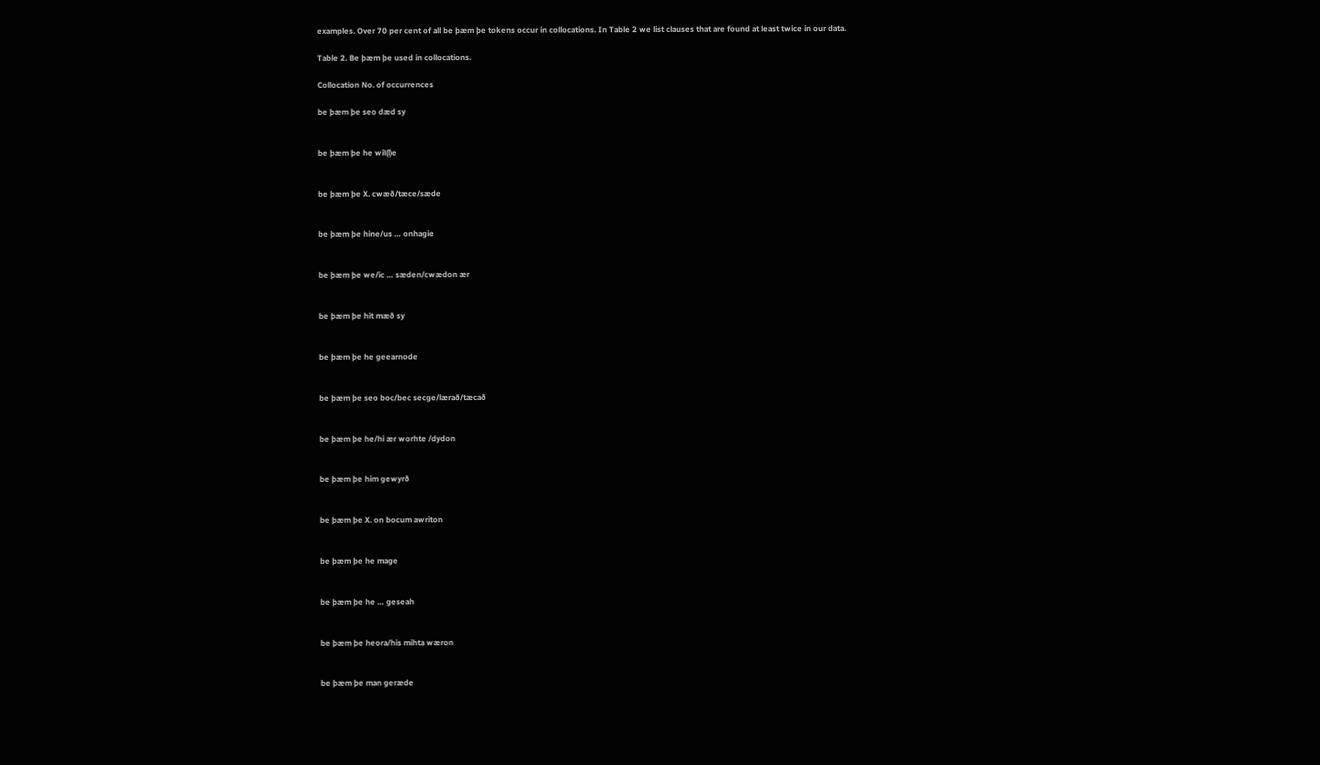examples. Over 70 per cent of all be þæm þe tokens occur in collocations. In Table 2 we list clauses that are found at least twice in our data.

Table 2. Be þæm þe used in collocations.

Collocation No. of occurrences

be þæm þe seo dæd sy


be þæm þe he wil(l)e


be þæm þe X. cwæð/tæce/sæde


be þæm þe hine/us … onhagie


be þæm þe we/ic … sæden/cwædon ær


be þæm þe hit mæð sy


be þæm þe he geearnode


be þæm þe seo boc/bec secge/lærað/tæcað


be þæm þe he/hi ær worhte /dydon


be þæm þe him gewyrð


be þæm þe X. on bocum awriton


be þæm þe he mage


be þæm þe he … geseah


be þæm þe heora/his mihta wæron


be þæm þe man geræde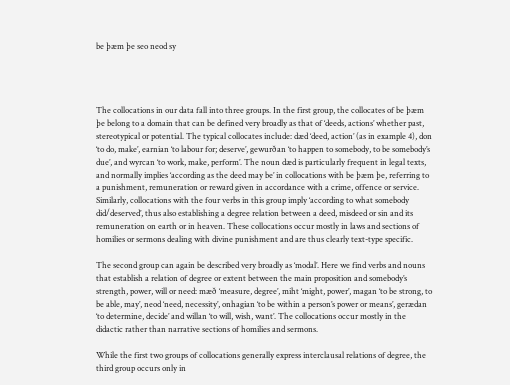be þæm þe seo neod sy




The collocations in our data fall into three groups. In the first group, the collocates of be þæm þe belong to a domain that can be defined very broadly as that of ‘deeds, actions’ whether past, stereotypical or potential. The typical collocates include: dæd ‘deed, action’ (as in example 4), don ‘to do, make’, earnian ‘to labour for; deserve’, gewurðan ‘to happen to somebody, to be somebody’s due’, and wyrcan ‘to work, make, perform’. The noun dæd is particularly frequent in legal texts, and normally implies ‘according as the deed may be’ in collocations with be þæm þe, referring to a punishment, remuneration or reward given in accordance with a crime, offence or service. Similarly, collocations with the four verbs in this group imply ‘according to what somebody did/deserved’, thus also establishing a degree relation between a deed, misdeed or sin and its remuneration on earth or in heaven. These collocations occur mostly in laws and sections of homilies or sermons dealing with divine punishment and are thus clearly text-type specific.

The second group can again be described very broadly as ‘modal’. Here we find verbs and nouns that establish a relation of degree or extent between the main proposition and somebody’s strength, power, will or need: mæð ‘measure, degree’, miht ‘might, power’, magan ‘to be strong, to be able, may’, neod ‘need, necessity’, onhagian ‘to be within a person’s power or means’, gerædan ‘to determine, decide’ and willan ‘to will, wish, want’. The collocations occur mostly in the didactic rather than narrative sections of homilies and sermons.

While the first two groups of collocations generally express interclausal relations of degree, the third group occurs only in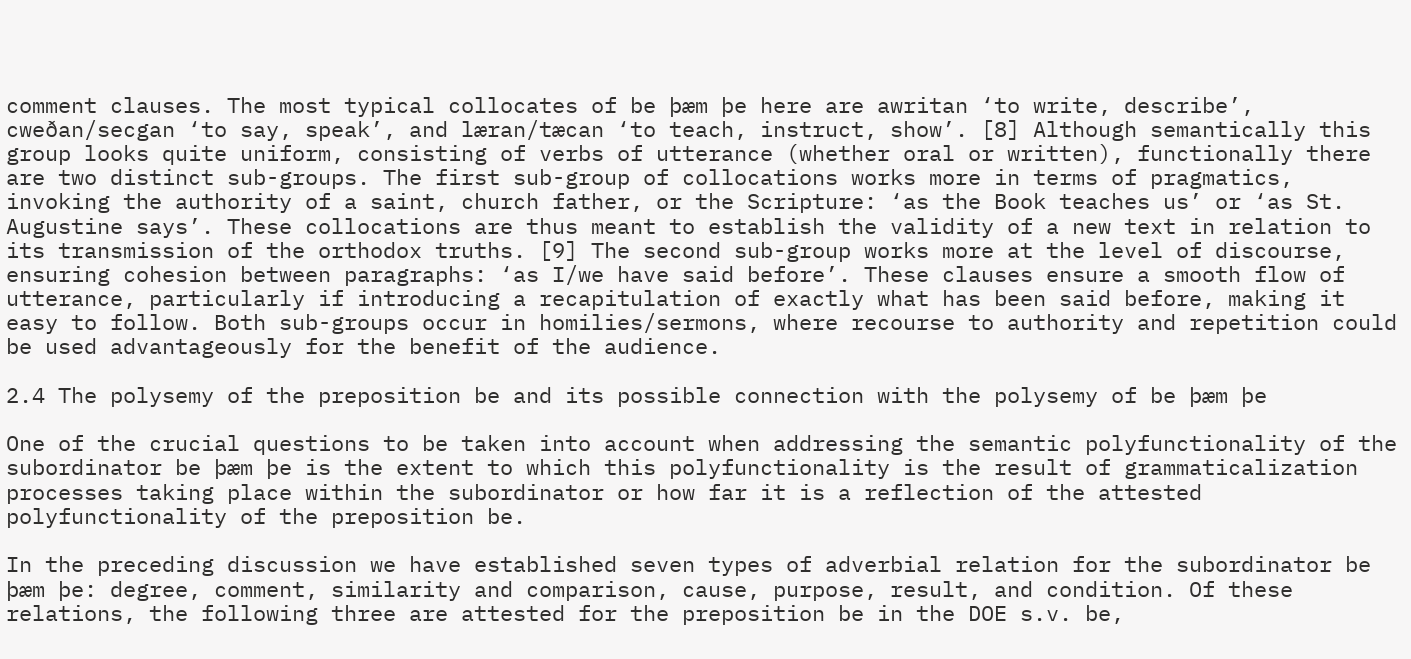comment clauses. The most typical collocates of be þæm þe here are awritan ‘to write, describe’, cweðan/secgan ‘to say, speak’, and læran/tæcan ‘to teach, instruct, show’. [8] Although semantically this group looks quite uniform, consisting of verbs of utterance (whether oral or written), functionally there are two distinct sub-groups. The first sub-group of collocations works more in terms of pragmatics, invoking the authority of a saint, church father, or the Scripture: ‘as the Book teaches us’ or ‘as St. Augustine says’. These collocations are thus meant to establish the validity of a new text in relation to its transmission of the orthodox truths. [9] The second sub-group works more at the level of discourse, ensuring cohesion between paragraphs: ‘as I/we have said before’. These clauses ensure a smooth flow of utterance, particularly if introducing a recapitulation of exactly what has been said before, making it easy to follow. Both sub-groups occur in homilies/sermons, where recourse to authority and repetition could be used advantageously for the benefit of the audience.

2.4 The polysemy of the preposition be and its possible connection with the polysemy of be þæm þe

One of the crucial questions to be taken into account when addressing the semantic polyfunctionality of the subordinator be þæm þe is the extent to which this polyfunctionality is the result of grammaticalization processes taking place within the subordinator or how far it is a reflection of the attested polyfunctionality of the preposition be.

In the preceding discussion we have established seven types of adverbial relation for the subordinator be þæm þe: degree, comment, similarity and comparison, cause, purpose, result, and condition. Of these relations, the following three are attested for the preposition be in the DOE s.v. be,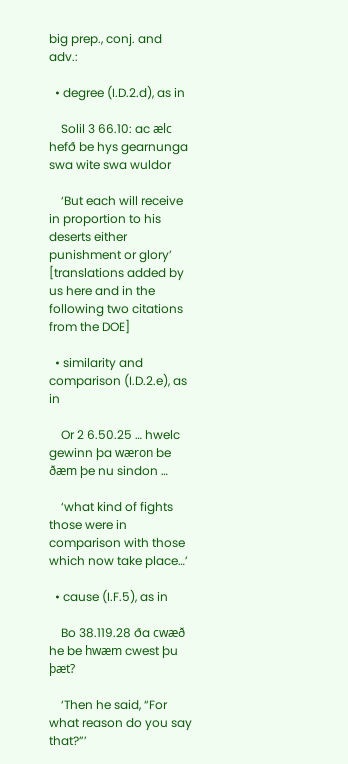big prep., conj. and adv.:

  • degree (I.D.2.d), as in

    Solil 3 66.10: ac ælc hefð be hys gearnunga swa wite swa wuldor

    ‘But each will receive in proportion to his deserts either punishment or glory’ [translations added by us here and in the following two citations from the DOE]

  • similarity and comparison (I.D.2.e), as in

    Or 2 6.50.25 … hwelc gewinn þa wæron be ðæm þe nu sindon …

    ‘what kind of fights those were in comparison with those which now take place…’

  • cause (I.F.5), as in

    Bo 38.119.28 ða cwæð he be hwæm cwest þu þæt?

    ‘Then he said, “For what reason do you say that?”’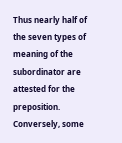Thus nearly half of the seven types of meaning of the subordinator are attested for the preposition. Conversely, some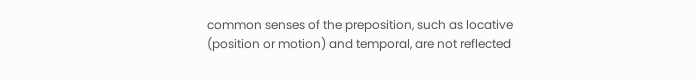common senses of the preposition, such as locative (position or motion) and temporal, are not reflected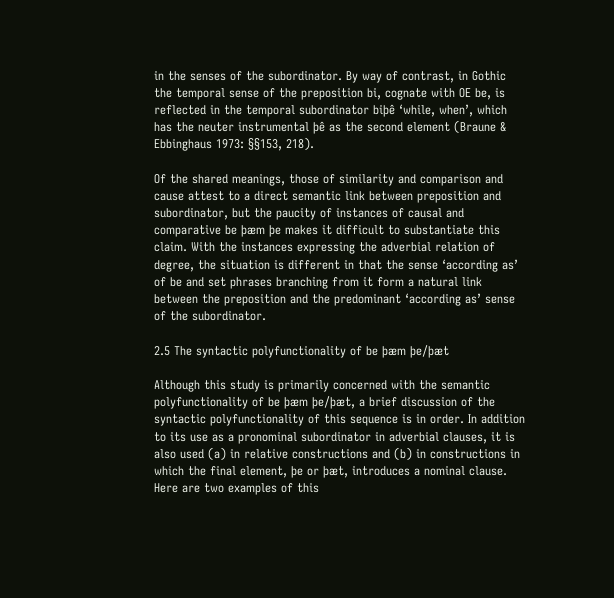in the senses of the subordinator. By way of contrast, in Gothic the temporal sense of the preposition bi, cognate with OE be, is reflected in the temporal subordinator biþê ‘while, when’, which has the neuter instrumental þê as the second element (Braune & Ebbinghaus 1973: §§153, 218).

Of the shared meanings, those of similarity and comparison and cause attest to a direct semantic link between preposition and subordinator, but the paucity of instances of causal and comparative be þæm þe makes it difficult to substantiate this claim. With the instances expressing the adverbial relation of degree, the situation is different in that the sense ‘according as’ of be and set phrases branching from it form a natural link between the preposition and the predominant ‘according as’ sense of the subordinator.

2.5 The syntactic polyfunctionality of be þæm þe/þæt

Although this study is primarily concerned with the semantic polyfunctionality of be þæm þe/þæt, a brief discussion of the syntactic polyfunctionality of this sequence is in order. In addition to its use as a pronominal subordinator in adverbial clauses, it is also used (a) in relative constructions and (b) in constructions in which the final element, þe or þæt, introduces a nominal clause. Here are two examples of this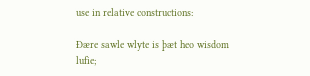use in relative constructions:

Đære sawle wlyte is þæt heo wisdom lufie;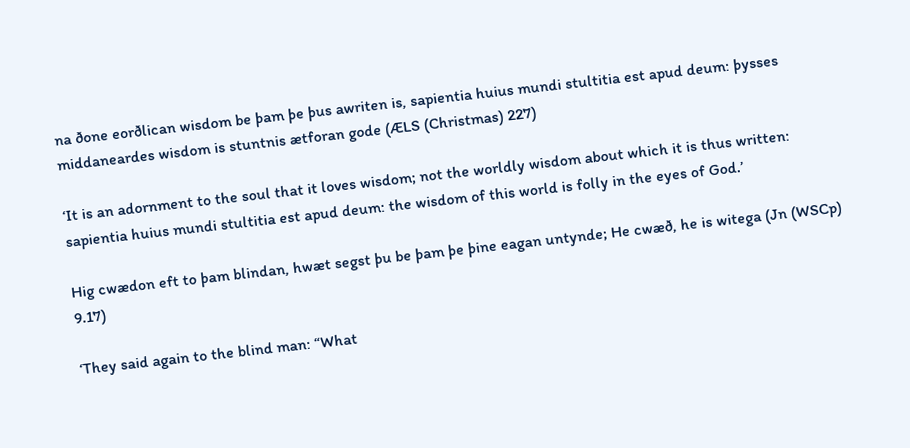na ðone eorðlican wisdom be þam þe þus awriten is, sapientia huius mundi stultitia est apud deum: þysses middaneardes wisdom is stuntnis ætforan gode (ÆLS (Christmas) 227)

‘It is an adornment to the soul that it loves wisdom; not the worldly wisdom about which it is thus written: sapientia huius mundi stultitia est apud deum: the wisdom of this world is folly in the eyes of God.’

Hig cwædon eft to þam blindan, hwæt segst þu be þam þe þine eagan untynde; He cwæð, he is witega (Jn (WSCp) 9.17)

‘They said again to the blind man: “What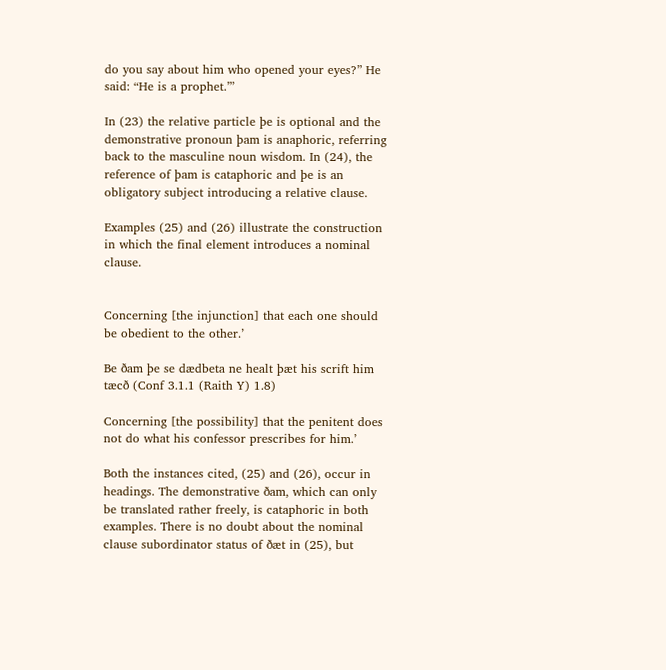do you say about him who opened your eyes?” He said: “He is a prophet.”’

In (23) the relative particle þe is optional and the demonstrative pronoun þam is anaphoric, referring back to the masculine noun wisdom. In (24), the reference of þam is cataphoric and þe is an obligatory subject introducing a relative clause.

Examples (25) and (26) illustrate the construction in which the final element introduces a nominal clause.


Concerning [the injunction] that each one should be obedient to the other.’

Be ðam þe se dædbeta ne healt þæt his scrift him tæcð (Conf 3.1.1 (Raith Y) 1.8)

Concerning [the possibility] that the penitent does not do what his confessor prescribes for him.’

Both the instances cited, (25) and (26), occur in headings. The demonstrative ðam, which can only be translated rather freely, is cataphoric in both examples. There is no doubt about the nominal clause subordinator status of ðæt in (25), but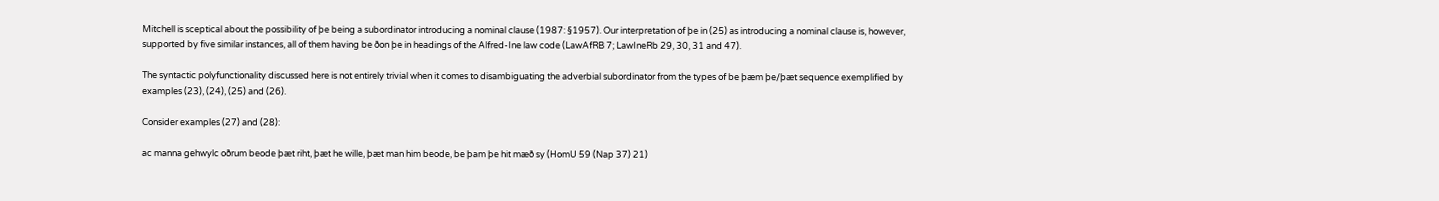Mitchell is sceptical about the possibility of þe being a subordinator introducing a nominal clause (1987: §1957). Our interpretation of þe in (25) as introducing a nominal clause is, however, supported by five similar instances, all of them having be ðon þe in headings of the Alfred-Ine law code (LawAfRB 7; LawIneRb 29, 30, 31 and 47).

The syntactic polyfunctionality discussed here is not entirely trivial when it comes to disambiguating the adverbial subordinator from the types of be þæm þe/þæt sequence exemplified by examples (23), (24), (25) and (26).

Consider examples (27) and (28):

ac manna gehwylc oðrum beode þæt riht, þæt he wille, þæt man him beode, be þam þe hit mæð sy (HomU 59 (Nap 37) 21)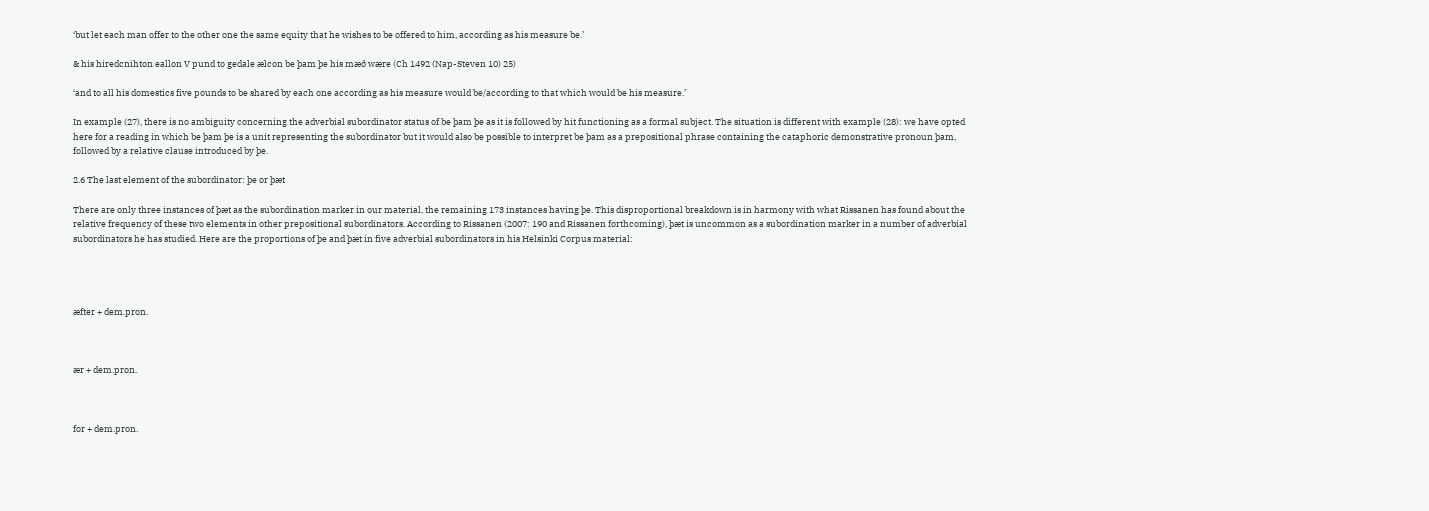‘but let each man offer to the other one the same equity that he wishes to be offered to him, according as his measure be.’

& his hiredcnihton eallon V pund to gedale ælcon be þam þe his mæð wære (Ch 1492 (Nap-Steven 10) 25)

‘and to all his domestics five pounds to be shared by each one according as his measure would be/according to that which would be his measure.’

In example (27), there is no ambiguity concerning the adverbial subordinator status of be þam þe as it is followed by hit functioning as a formal subject. The situation is different with example (28): we have opted here for a reading in which be þam þe is a unit representing the subordinator but it would also be possible to interpret be þam as a prepositional phrase containing the cataphoric demonstrative pronoun þam, followed by a relative clause introduced by þe.

2.6 The last element of the subordinator: þe or þæt

There are only three instances of þæt as the subordination marker in our material, the remaining 173 instances having þe. This disproportional breakdown is in harmony with what Rissanen has found about the relative frequency of these two elements in other prepositional subordinators. According to Rissanen (2007: 190 and Rissanen forthcoming), þæt is uncommon as a subordination marker in a number of adverbial subordinators he has studied. Here are the proportions of þe and þæt in five adverbial subordinators in his Helsinki Corpus material:




æfter + dem.pron.



ær + dem.pron.



for + dem.pron.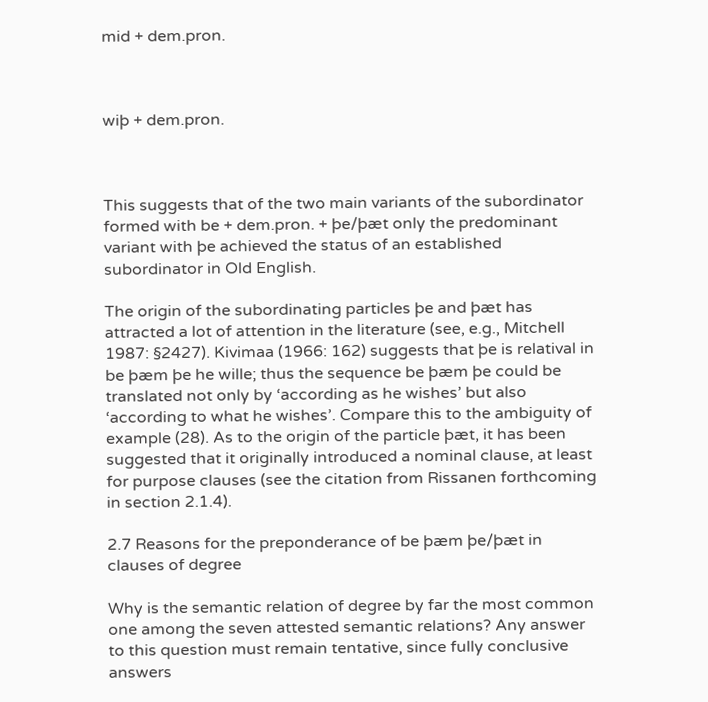mid + dem.pron.



wiþ + dem.pron.



This suggests that of the two main variants of the subordinator formed with be + dem.pron. + þe/þæt only the predominant variant with þe achieved the status of an established subordinator in Old English.

The origin of the subordinating particles þe and þæt has attracted a lot of attention in the literature (see, e.g., Mitchell 1987: §2427). Kivimaa (1966: 162) suggests that þe is relatival in be þæm þe he wille; thus the sequence be þæm þe could be translated not only by ‘according as he wishes’ but also ‘according to what he wishes’. Compare this to the ambiguity of example (28). As to the origin of the particle þæt, it has been suggested that it originally introduced a nominal clause, at least for purpose clauses (see the citation from Rissanen forthcoming in section 2.1.4).

2.7 Reasons for the preponderance of be þæm þe/þæt in clauses of degree

Why is the semantic relation of degree by far the most common one among the seven attested semantic relations? Any answer to this question must remain tentative, since fully conclusive answers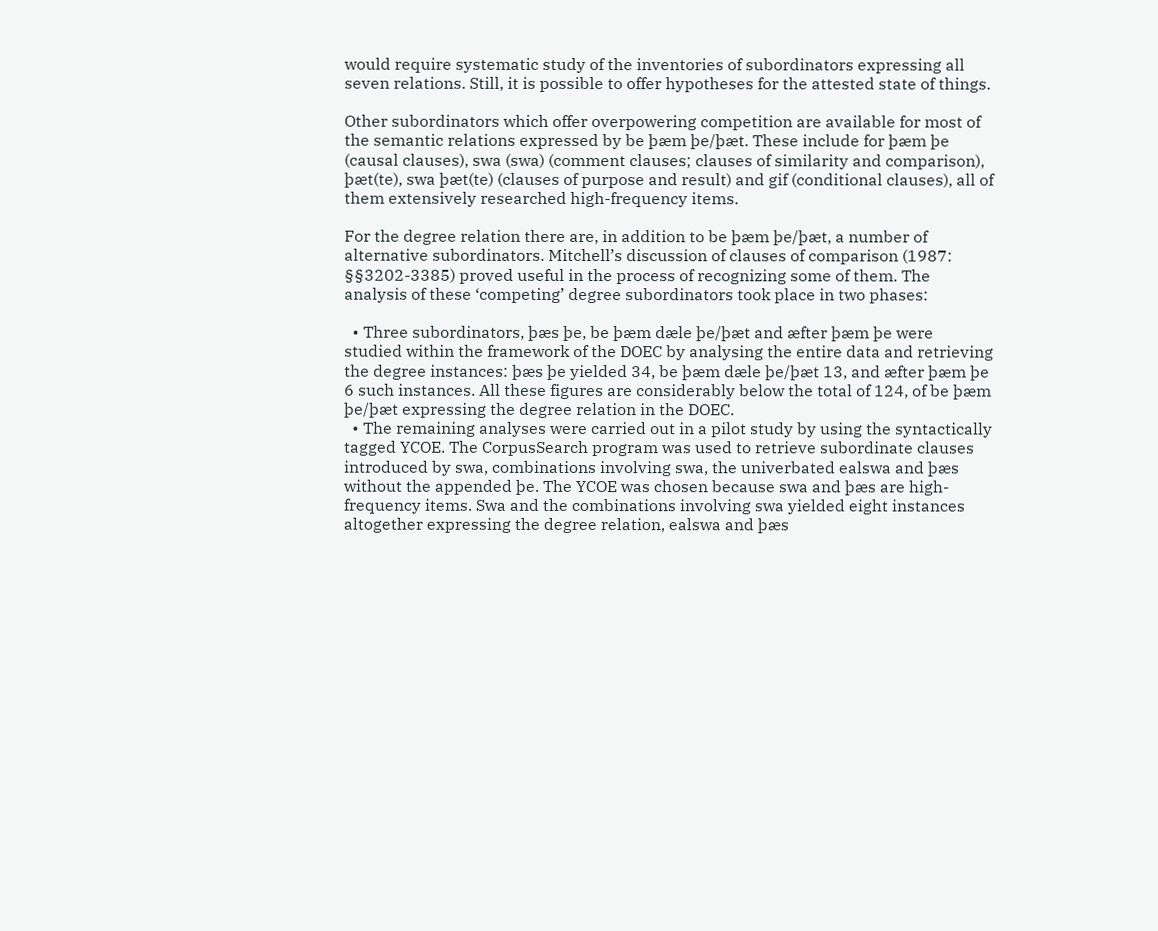would require systematic study of the inventories of subordinators expressing all seven relations. Still, it is possible to offer hypotheses for the attested state of things.

Other subordinators which offer overpowering competition are available for most of the semantic relations expressed by be þæm þe/þæt. These include for þæm þe (causal clauses), swa (swa) (comment clauses; clauses of similarity and comparison), þæt(te), swa þæt(te) (clauses of purpose and result) and gif (conditional clauses), all of them extensively researched high-frequency items.

For the degree relation there are, in addition to be þæm þe/þæt, a number of alternative subordinators. Mitchell’s discussion of clauses of comparison (1987: §§3202-3385) proved useful in the process of recognizing some of them. The analysis of these ‘competing’ degree subordinators took place in two phases:

  • Three subordinators, þæs þe, be þæm dæle þe/þæt and æfter þæm þe were studied within the framework of the DOEC by analysing the entire data and retrieving the degree instances: þæs þe yielded 34, be þæm dæle þe/þæt 13, and æfter þæm þe 6 such instances. All these figures are considerably below the total of 124, of be þæm þe/þæt expressing the degree relation in the DOEC.
  • The remaining analyses were carried out in a pilot study by using the syntactically tagged YCOE. The CorpusSearch program was used to retrieve subordinate clauses introduced by swa, combinations involving swa, the univerbated ealswa and þæs without the appended þe. The YCOE was chosen because swa and þæs are high-frequency items. Swa and the combinations involving swa yielded eight instances altogether expressing the degree relation, ealswa and þæs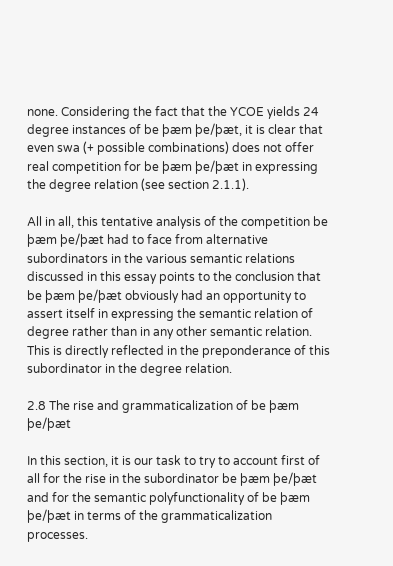none. Considering the fact that the YCOE yields 24 degree instances of be þæm þe/þæt, it is clear that even swa (+ possible combinations) does not offer real competition for be þæm þe/þæt in expressing the degree relation (see section 2.1.1).

All in all, this tentative analysis of the competition be þæm þe/þæt had to face from alternative subordinators in the various semantic relations discussed in this essay points to the conclusion that be þæm þe/þæt obviously had an opportunity to assert itself in expressing the semantic relation of degree rather than in any other semantic relation. This is directly reflected in the preponderance of this subordinator in the degree relation.

2.8 The rise and grammaticalization of be þæm þe/þæt

In this section, it is our task to try to account first of all for the rise in the subordinator be þæm þe/þæt and for the semantic polyfunctionality of be þæm þe/þæt in terms of the grammaticalization processes.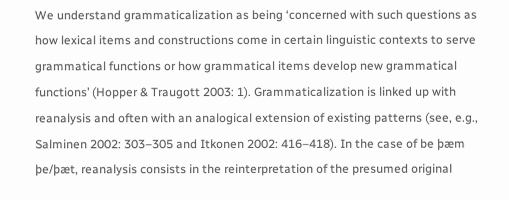We understand grammaticalization as being ‘concerned with such questions as how lexical items and constructions come in certain linguistic contexts to serve grammatical functions or how grammatical items develop new grammatical functions’ (Hopper & Traugott 2003: 1). Grammaticalization is linked up with reanalysis and often with an analogical extension of existing patterns (see, e.g., Salminen 2002: 303–305 and Itkonen 2002: 416–418). In the case of be þæm þe/þæt, reanalysis consists in the reinterpretation of the presumed original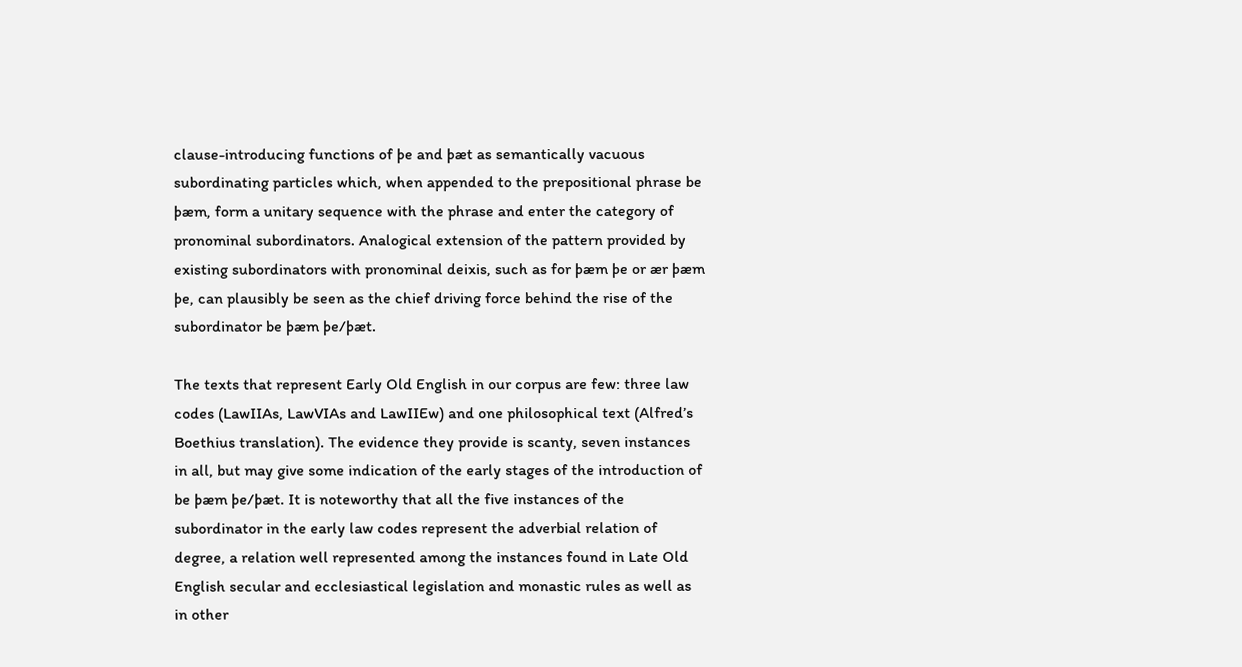clause-introducing functions of þe and þæt as semantically vacuous subordinating particles which, when appended to the prepositional phrase be þæm, form a unitary sequence with the phrase and enter the category of pronominal subordinators. Analogical extension of the pattern provided by existing subordinators with pronominal deixis, such as for þæm þe or ær þæm þe, can plausibly be seen as the chief driving force behind the rise of the subordinator be þæm þe/þæt.

The texts that represent Early Old English in our corpus are few: three law codes (LawIIAs, LawVIAs and LawIIEw) and one philosophical text (Alfred’s Boethius translation). The evidence they provide is scanty, seven instances in all, but may give some indication of the early stages of the introduction of be þæm þe/þæt. It is noteworthy that all the five instances of the subordinator in the early law codes represent the adverbial relation of degree, a relation well represented among the instances found in Late Old English secular and ecclesiastical legislation and monastic rules as well as in other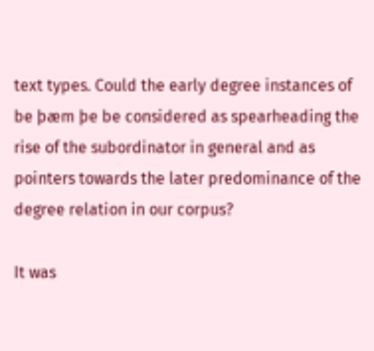text types. Could the early degree instances of be þæm þe be considered as spearheading the rise of the subordinator in general and as pointers towards the later predominance of the degree relation in our corpus?

It was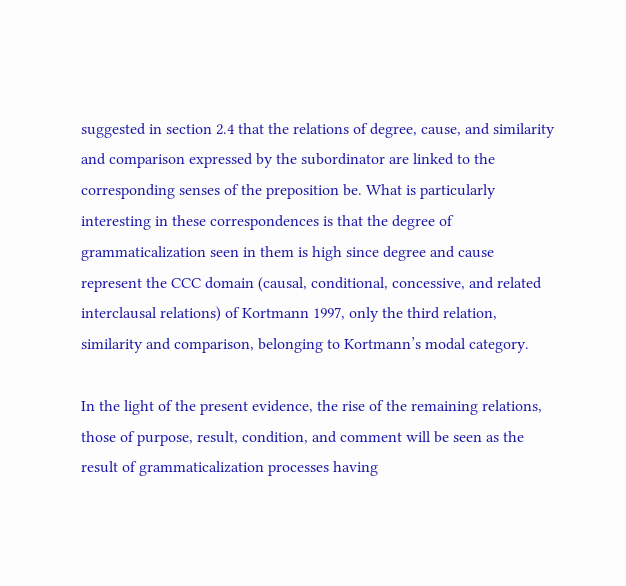suggested in section 2.4 that the relations of degree, cause, and similarity and comparison expressed by the subordinator are linked to the corresponding senses of the preposition be. What is particularly interesting in these correspondences is that the degree of grammaticalization seen in them is high since degree and cause represent the CCC domain (causal, conditional, concessive, and related interclausal relations) of Kortmann 1997, only the third relation, similarity and comparison, belonging to Kortmann’s modal category.

In the light of the present evidence, the rise of the remaining relations, those of purpose, result, condition, and comment will be seen as the result of grammaticalization processes having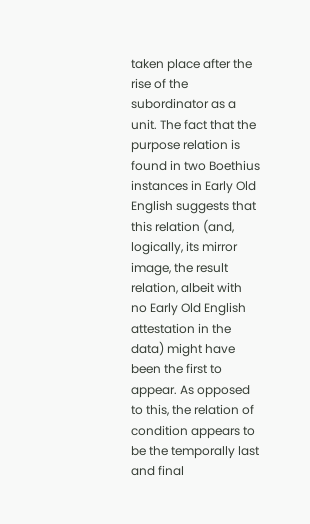taken place after the rise of the subordinator as a unit. The fact that the purpose relation is found in two Boethius instances in Early Old English suggests that this relation (and, logically, its mirror image, the result relation, albeit with no Early Old English attestation in the data) might have been the first to appear. As opposed to this, the relation of condition appears to be the temporally last and final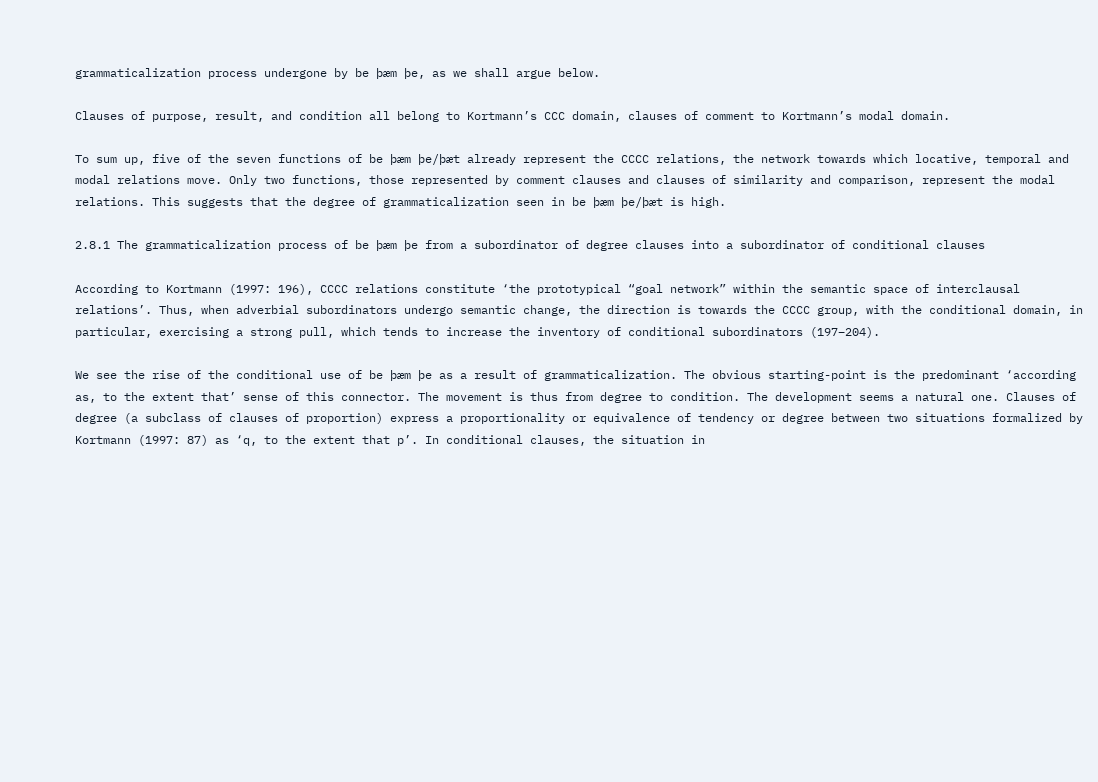grammaticalization process undergone by be þæm þe, as we shall argue below.

Clauses of purpose, result, and condition all belong to Kortmann’s CCC domain, clauses of comment to Kortmann’s modal domain.

To sum up, five of the seven functions of be þæm þe/þæt already represent the CCCC relations, the network towards which locative, temporal and modal relations move. Only two functions, those represented by comment clauses and clauses of similarity and comparison, represent the modal relations. This suggests that the degree of grammaticalization seen in be þæm þe/þæt is high.

2.8.1 The grammaticalization process of be þæm þe from a subordinator of degree clauses into a subordinator of conditional clauses

According to Kortmann (1997: 196), CCCC relations constitute ‘the prototypical “goal network” within the semantic space of interclausal relations’. Thus, when adverbial subordinators undergo semantic change, the direction is towards the CCCC group, with the conditional domain, in particular, exercising a strong pull, which tends to increase the inventory of conditional subordinators (197–204).

We see the rise of the conditional use of be þæm þe as a result of grammaticalization. The obvious starting-point is the predominant ‘according as, to the extent that’ sense of this connector. The movement is thus from degree to condition. The development seems a natural one. Clauses of degree (a subclass of clauses of proportion) express a proportionality or equivalence of tendency or degree between two situations formalized by Kortmann (1997: 87) as ‘q, to the extent that p’. In conditional clauses, the situation in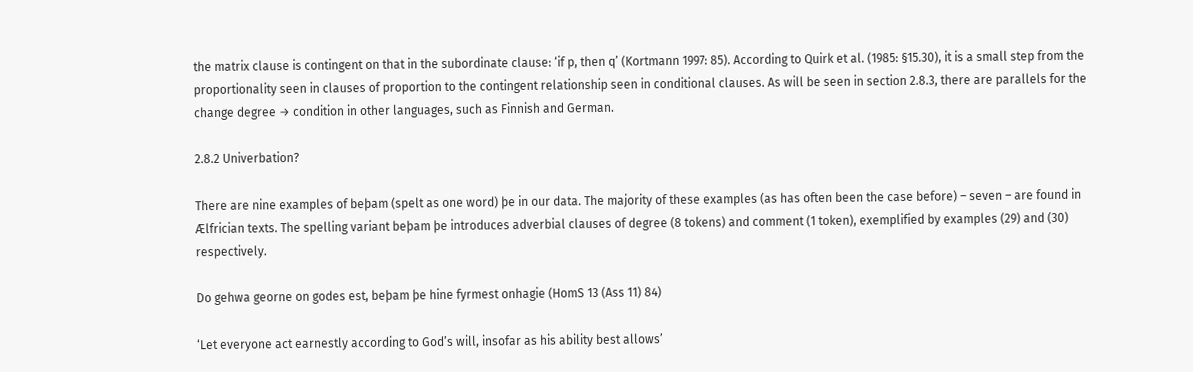the matrix clause is contingent on that in the subordinate clause: ‘if p, then q’ (Kortmann 1997: 85). According to Quirk et al. (1985: §15.30), it is a small step from the proportionality seen in clauses of proportion to the contingent relationship seen in conditional clauses. As will be seen in section 2.8.3, there are parallels for the change degree → condition in other languages, such as Finnish and German.

2.8.2 Univerbation?

There are nine examples of beþam (spelt as one word) þe in our data. The majority of these examples (as has often been the case before) – seven – are found in Ælfrician texts. The spelling variant beþam þe introduces adverbial clauses of degree (8 tokens) and comment (1 token), exemplified by examples (29) and (30) respectively.

Do gehwa georne on godes est, beþam þe hine fyrmest onhagie (HomS 13 (Ass 11) 84)

‘Let everyone act earnestly according to God’s will, insofar as his ability best allows’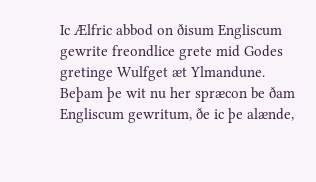Ic Ælfric abbod on ðisum Engliscum gewrite freondlice grete mid Godes gretinge Wulfget æt Ylmandune. Beþam þe wit nu her spræcon be ðam Engliscum gewritum, ðe ic þe alænde,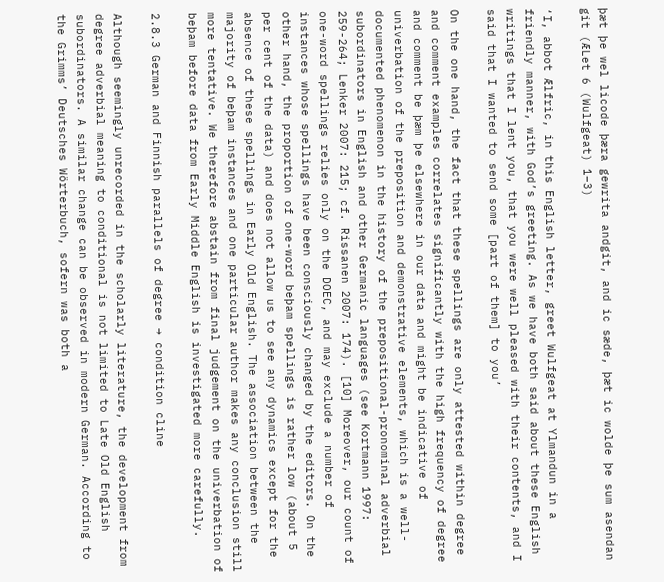þæt þe wel licode þæra gewrita andgit, and ic sæde, þæt ic wolde þe sum asendan git (ÆLet 6 (Wulfgeat) 1–3)

‘I, abbot Ælfric, in this English letter, greet Wulfgeat at Ylmandun in a friendly manner, with God’s greeting. As we have both said about these English writings that I lent you, that you were well pleased with their contents, and I said that I wanted to send some [part of them] to you’

On the one hand, the fact that these spellings are only attested within degree and comment examples correlates significantly with the high frequency of degree and comment be þæm þe elsewhere in our data and might be indicative of univerbation of the preposition and demonstrative elements, which is a well-documented phenomenon in the history of the prepositional-pronominal adverbial subordinators in English and other Germanic languages (see Kortmann 1997: 259-264; Lenker 2007: 215; cf. Rissanen 2007: 174). [10] Moreover, our count of one-word spellings relies only on the DOEC, and may exclude a number of instances whose spellings have been consciously changed by the editors. On the other hand, the proportion of one-word beþam spellings is rather low (about 5 per cent of the data) and does not allow us to see any dynamics except for the absence of these spellings in Early Old English. The association between the majority of beþam instances and one particular author makes any conclusion still more tentative. We therefore abstain from final judgement on the univerbation of beþam before data from Early Middle English is investigated more carefully.

2.8.3 German and Finnish parallels of degree → condition cline

Although seemingly unrecorded in the scholarly literature, the development from degree adverbial meaning to conditional is not limited to Late Old English subordinators. A similar change can be observed in modern German. According to the Grimms’ Deutsches Wörterbuch, sofern was both a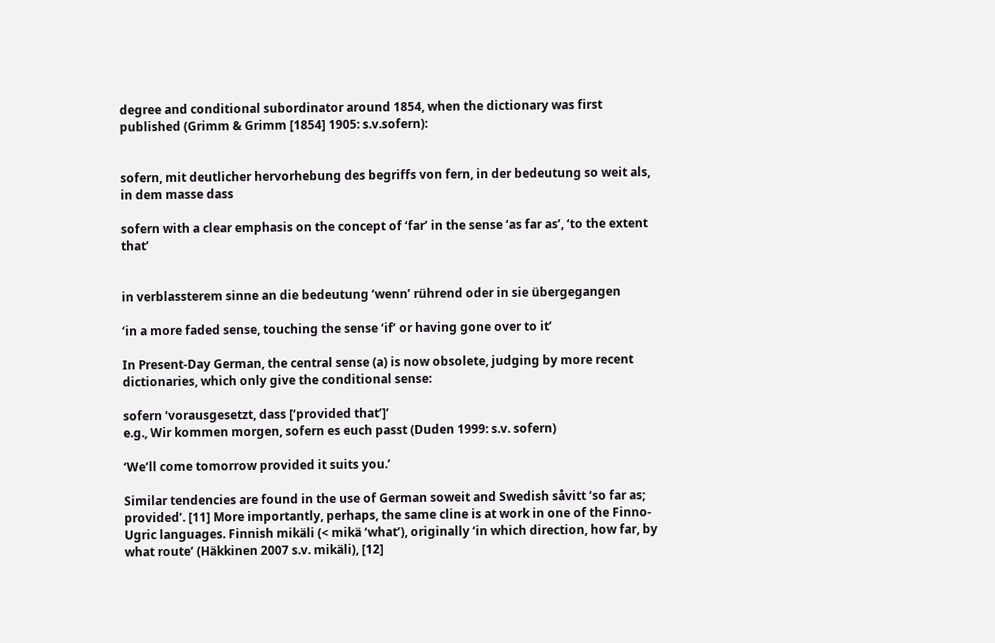degree and conditional subordinator around 1854, when the dictionary was first published (Grimm & Grimm [1854] 1905: s.v.sofern):


sofern, mit deutlicher hervorhebung des begriffs von fern, in der bedeutung so weit als, in dem masse dass

sofern with a clear emphasis on the concept of ‘far’ in the sense ‘as far as’, ‘to the extent that’


in verblassterem sinne an die bedeutung ‘wenn’ rührend oder in sie übergegangen

‘in a more faded sense, touching the sense ‘if’ or having gone over to it’

In Present-Day German, the central sense (a) is now obsolete, judging by more recent dictionaries, which only give the conditional sense:

sofern ‘vorausgesetzt, dass [‘provided that’]’
e.g., Wir kommen morgen, sofern es euch passt (Duden 1999: s.v. sofern)

‘We’ll come tomorrow provided it suits you.’

Similar tendencies are found in the use of German soweit and Swedish såvitt ‘so far as; provided’. [11] More importantly, perhaps, the same cline is at work in one of the Finno-Ugric languages. Finnish mikäli (< mikä ‘what’), originally ‘in which direction, how far, by what route’ (Häkkinen 2007 s.v. mikäli), [12]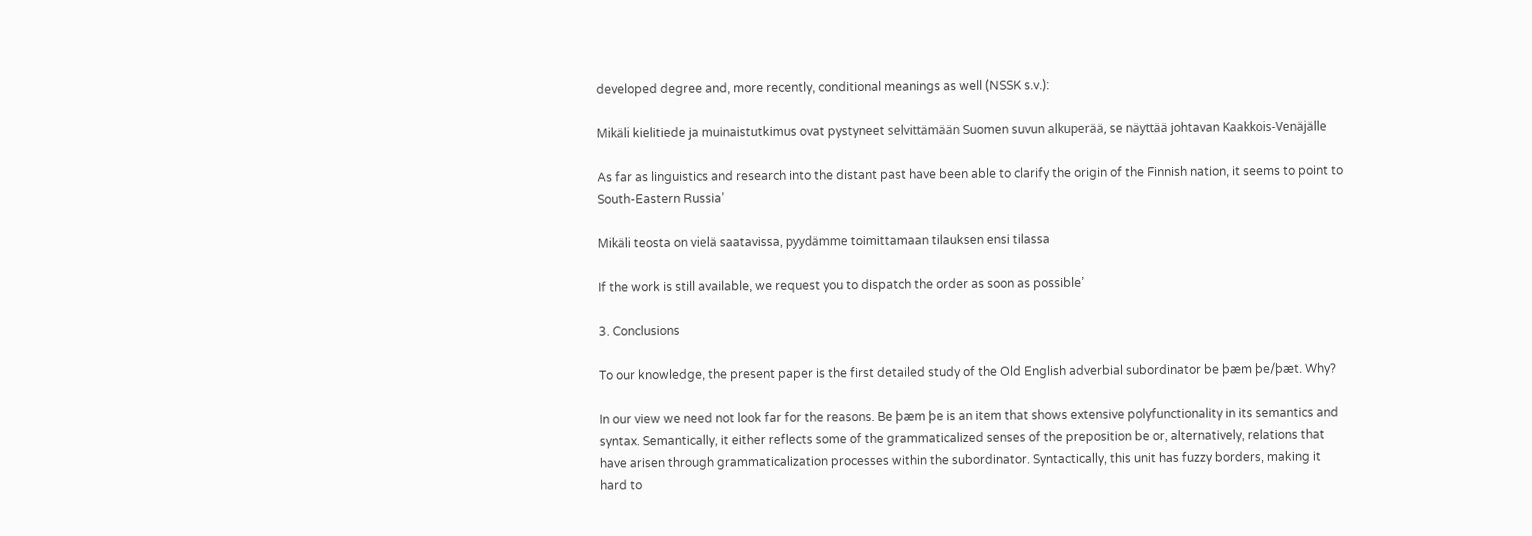developed degree and, more recently, conditional meanings as well (NSSK s.v.):

Mikäli kielitiede ja muinaistutkimus ovat pystyneet selvittämään Suomen suvun alkuperää, se näyttää johtavan Kaakkois-Venäjälle

As far as linguistics and research into the distant past have been able to clarify the origin of the Finnish nation, it seems to point to South-Eastern Russia’

Mikäli teosta on vielä saatavissa, pyydämme toimittamaan tilauksen ensi tilassa

If the work is still available, we request you to dispatch the order as soon as possible’

3. Conclusions

To our knowledge, the present paper is the first detailed study of the Old English adverbial subordinator be þæm þe/þæt. Why?

In our view we need not look far for the reasons. Be þæm þe is an item that shows extensive polyfunctionality in its semantics and syntax. Semantically, it either reflects some of the grammaticalized senses of the preposition be or, alternatively, relations that have arisen through grammaticalization processes within the subordinator. Syntactically, this unit has fuzzy borders, making it hard to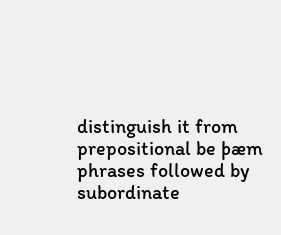distinguish it from prepositional be þæm phrases followed by subordinate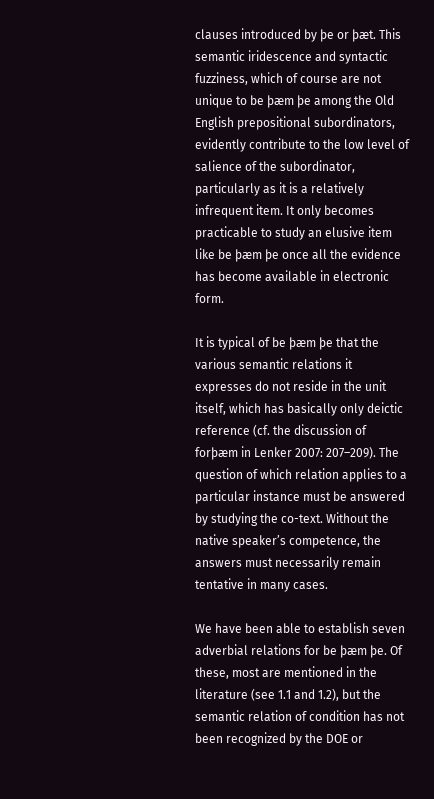clauses introduced by þe or þæt. This semantic iridescence and syntactic fuzziness, which of course are not unique to be þæm þe among the Old English prepositional subordinators, evidently contribute to the low level of salience of the subordinator, particularly as it is a relatively infrequent item. It only becomes practicable to study an elusive item like be þæm þe once all the evidence has become available in electronic form.

It is typical of be þæm þe that the various semantic relations it expresses do not reside in the unit itself, which has basically only deictic reference (cf. the discussion of forþæm in Lenker 2007: 207–209). The question of which relation applies to a particular instance must be answered by studying the co-text. Without the native speaker’s competence, the answers must necessarily remain tentative in many cases.

We have been able to establish seven adverbial relations for be þæm þe. Of these, most are mentioned in the literature (see 1.1 and 1.2), but the semantic relation of condition has not been recognized by the DOE or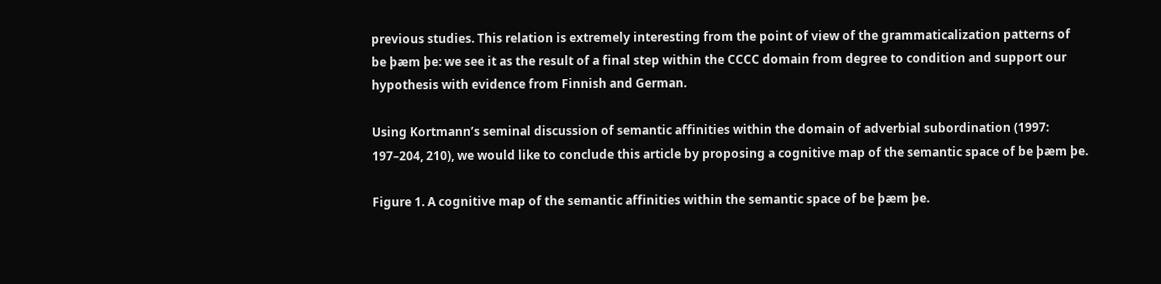previous studies. This relation is extremely interesting from the point of view of the grammaticalization patterns of be þæm þe: we see it as the result of a final step within the CCCC domain from degree to condition and support our hypothesis with evidence from Finnish and German.

Using Kortmann’s seminal discussion of semantic affinities within the domain of adverbial subordination (1997: 197–204, 210), we would like to conclude this article by proposing a cognitive map of the semantic space of be þæm þe.

Figure 1. A cognitive map of the semantic affinities within the semantic space of be þæm þe.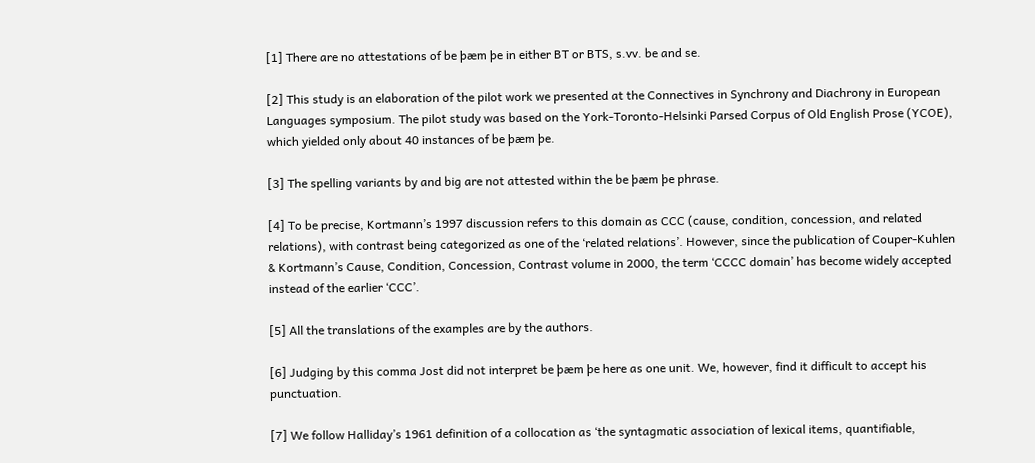[1] There are no attestations of be þæm þe in either BT or BTS, s.vv. be and se.

[2] This study is an elaboration of the pilot work we presented at the Connectives in Synchrony and Diachrony in European Languages symposium. The pilot study was based on the York-Toronto-Helsinki Parsed Corpus of Old English Prose (YCOE), which yielded only about 40 instances of be þæm þe.

[3] The spelling variants by and big are not attested within the be þæm þe phrase.

[4] To be precise, Kortmann’s 1997 discussion refers to this domain as CCC (cause, condition, concession, and related relations), with contrast being categorized as one of the ‘related relations’. However, since the publication of Couper-Kuhlen & Kortmann’s Cause, Condition, Concession, Contrast volume in 2000, the term ‘CCCC domain’ has become widely accepted instead of the earlier ‘CCC’.

[5] All the translations of the examples are by the authors.

[6] Judging by this comma Jost did not interpret be þæm þe here as one unit. We, however, find it difficult to accept his punctuation.

[7] We follow Halliday’s 1961 definition of a collocation as ‘the syntagmatic association of lexical items, quantifiable,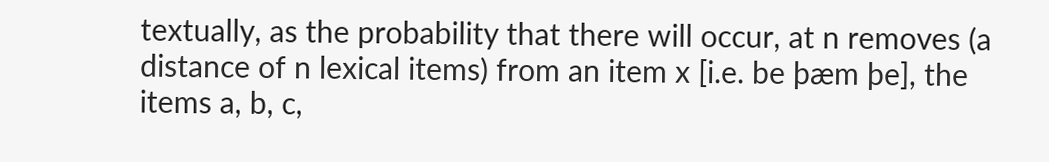textually, as the probability that there will occur, at n removes (a distance of n lexical items) from an item x [i.e. be þæm þe], the items a, b, c,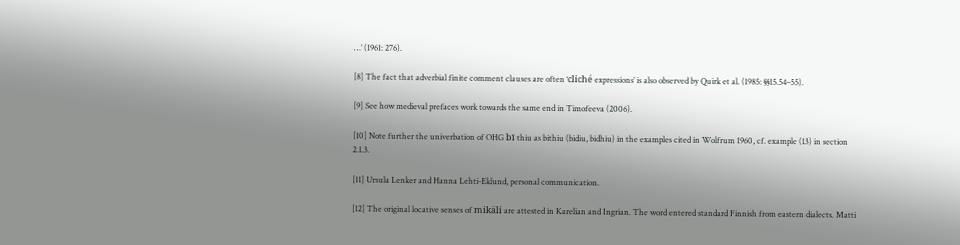…’ (1961: 276).

[8] The fact that adverbial finite comment clauses are often ‘cliché expressions’ is also observed by Quirk et al. (1985: §§15.54–55).

[9] See how medieval prefaces work towards the same end in Timofeeva (2006).

[10] Note further the univerbation of OHG bī thiu as bithiu (bidiu, bidhiu) in the examples cited in Wolfrum 1960, cf. example (13) in section 2.1.3.

[11] Ursula Lenker and Hanna Lehti-Eklund, personal communication.

[12] The original locative senses of mikäli are attested in Karelian and Ingrian. The word entered standard Finnish from eastern dialects. Matti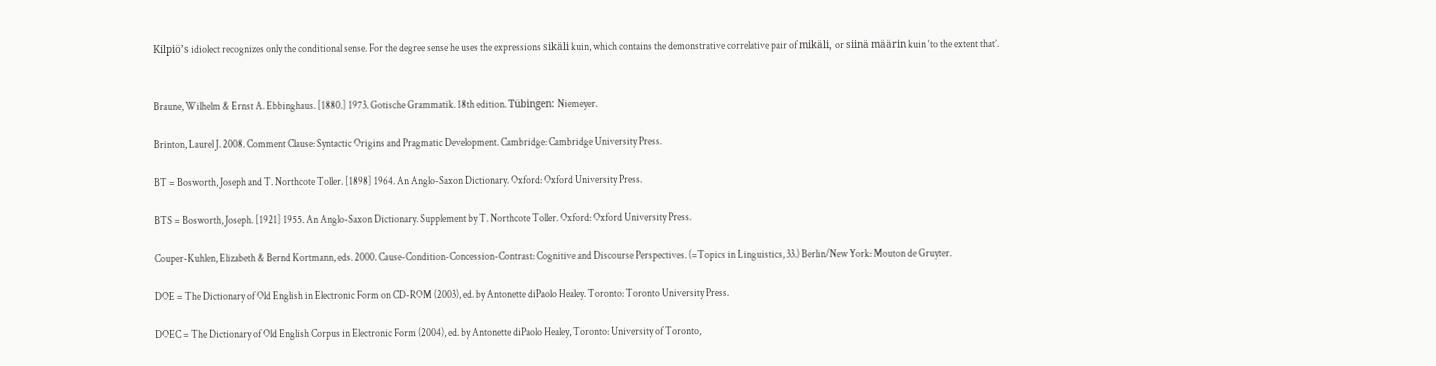Kilpiö’s idiolect recognizes only the conditional sense. For the degree sense he uses the expressions sikäli kuin, which contains the demonstrative correlative pair of mikäli, or siinä määrin kuin ‘to the extent that’.


Braune, Wilhelm & Ernst A. Ebbinghaus. [1880.] 1973. Gotische Grammatik. 18th edition. Tübingen: Niemeyer.

Brinton, Laurel J. 2008. Comment Clause: Syntactic Origins and Pragmatic Development. Cambridge: Cambridge University Press.

BT = Bosworth, Joseph and T. Northcote Toller. [1898] 1964. An Anglo-Saxon Dictionary. Oxford: Oxford University Press.

BTS = Bosworth, Joseph. [1921] 1955. An Anglo-Saxon Dictionary. Supplement by T. Northcote Toller. Oxford: Oxford University Press.

Couper-Kuhlen, Elizabeth & Bernd Kortmann, eds. 2000. Cause-Condition-Concession-Contrast: Cognitive and Discourse Perspectives. (=Topics in Linguistics, 33.) Berlin/New York: Mouton de Gruyter.

DOE = The Dictionary of Old English in Electronic Form on CD-ROM (2003), ed. by Antonette diPaolo Healey. Toronto: Toronto University Press.

DOEC = The Dictionary of Old English Corpus in Electronic Form (2004), ed. by Antonette diPaolo Healey, Toronto: University of Toronto,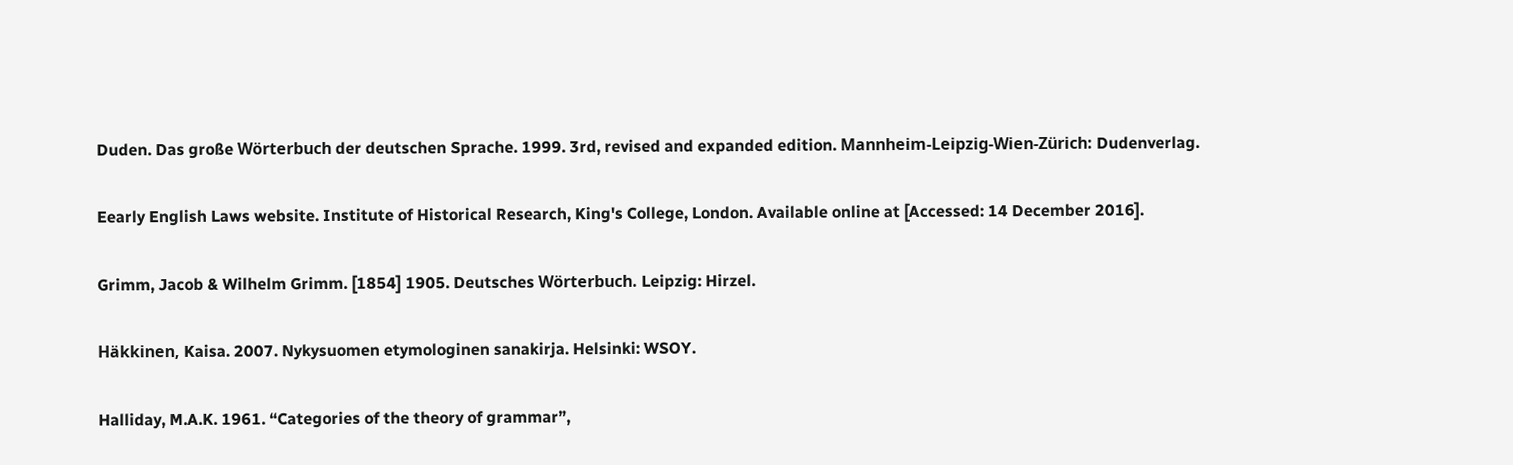Duden. Das große Wörterbuch der deutschen Sprache. 1999. 3rd, revised and expanded edition. Mannheim-Leipzig-Wien-Zürich: Dudenverlag.

Eearly English Laws website. Institute of Historical Research, King's College, London. Available online at [Accessed: 14 December 2016].

Grimm, Jacob & Wilhelm Grimm. [1854] 1905. Deutsches Wörterbuch. Leipzig: Hirzel.

Häkkinen, Kaisa. 2007. Nykysuomen etymologinen sanakirja. Helsinki: WSOY.

Halliday, M.A.K. 1961. “Categories of the theory of grammar”,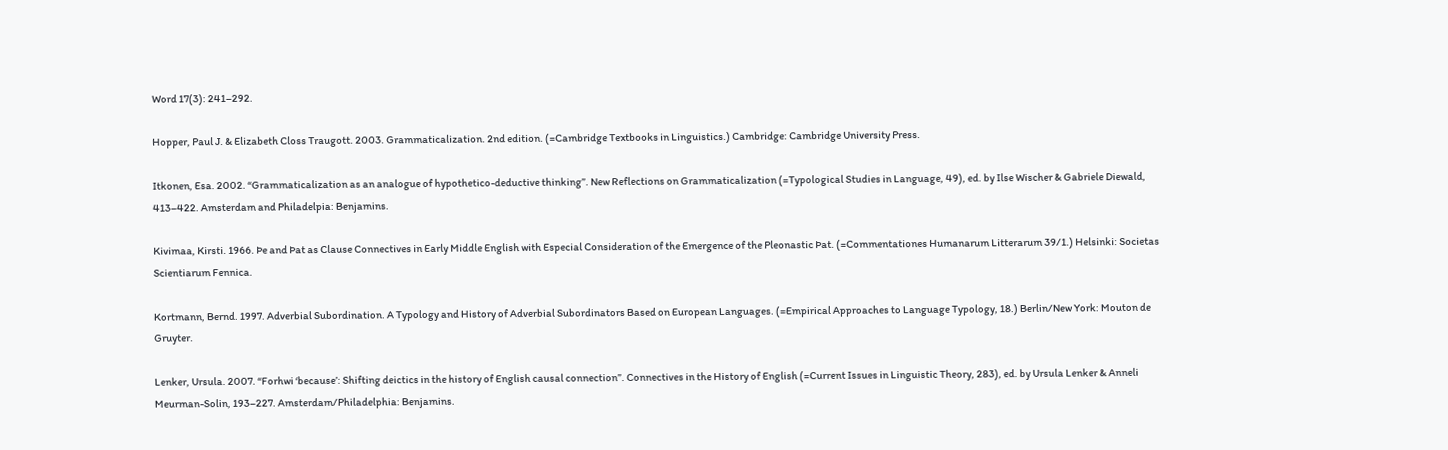Word 17(3): 241–292.

Hopper, Paul J. & Elizabeth Closs Traugott. 2003. Grammaticalization. 2nd edition. (=Cambridge Textbooks in Linguistics.) Cambridge: Cambridge University Press.

Itkonen, Esa. 2002. “Grammaticalization as an analogue of hypothetico-deductive thinking”. New Reflections on Grammaticalization (=Typological Studies in Language, 49), ed. by Ilse Wischer & Gabriele Diewald, 413–422. Amsterdam and Philadelpia: Benjamins.

Kivimaa, Kirsti. 1966. Þe and Þat as Clause Connectives in Early Middle English with Especial Consideration of the Emergence of the Pleonastic Þat. (=Commentationes Humanarum Litterarum 39/1.) Helsinki: Societas Scientiarum Fennica.

Kortmann, Bernd. 1997. Adverbial Subordination. A Typology and History of Adverbial Subordinators Based on European Languages. (=Empirical Approaches to Language Typology, 18.) Berlin/New York: Mouton de Gruyter.

Lenker, Ursula. 2007. “Forhwi ‘because’: Shifting deictics in the history of English causal connection”. Connectives in the History of English (=Current Issues in Linguistic Theory, 283), ed. by Ursula Lenker & Anneli Meurman-Solin, 193–227. Amsterdam/Philadelphia: Benjamins.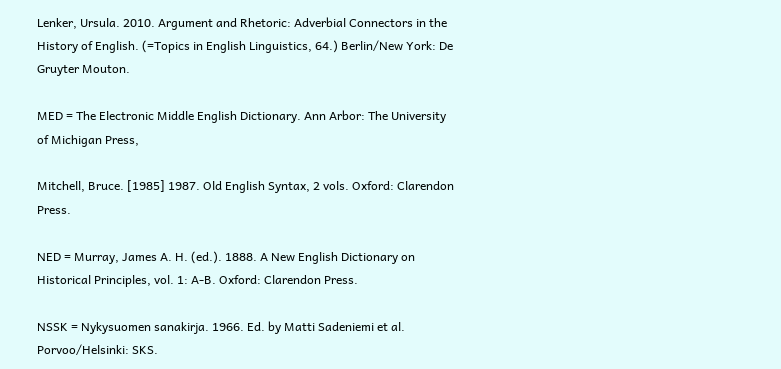Lenker, Ursula. 2010. Argument and Rhetoric: Adverbial Connectors in the History of English. (=Topics in English Linguistics, 64.) Berlin/New York: De Gruyter Mouton.

MED = The Electronic Middle English Dictionary. Ann Arbor: The University of Michigan Press,

Mitchell, Bruce. [1985] 1987. Old English Syntax, 2 vols. Oxford: Clarendon Press.

NED = Murray, James A. H. (ed.). 1888. A New English Dictionary on Historical Principles, vol. 1: A-B. Oxford: Clarendon Press.

NSSK = Nykysuomen sanakirja. 1966. Ed. by Matti Sadeniemi et al. Porvoo/Helsinki: SKS.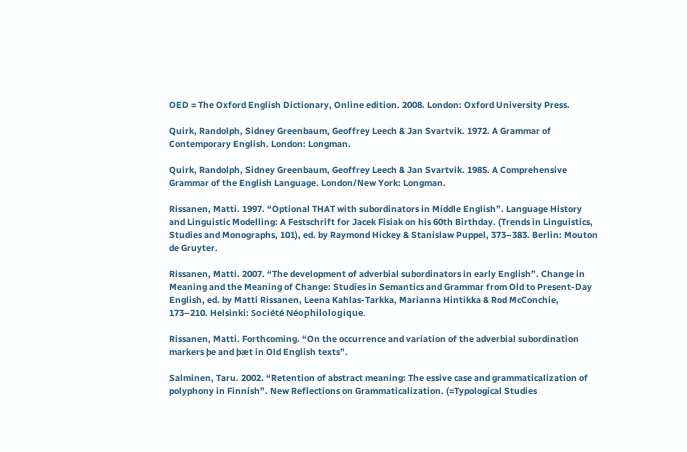OED = The Oxford English Dictionary, Online edition. 2008. London: Oxford University Press.

Quirk, Randolph, Sidney Greenbaum, Geoffrey Leech & Jan Svartvik. 1972. A Grammar of Contemporary English. London: Longman.

Quirk, Randolph, Sidney Greenbaum, Geoffrey Leech & Jan Svartvik. 1985. A Comprehensive Grammar of the English Language. London/New York: Longman.

Rissanen, Matti. 1997. “Optional THAT with subordinators in Middle English”. Language History and Linguistic Modelling: A Festschrift for Jacek Fisiak on his 60th Birthday. (Trends in Linguistics, Studies and Monographs, 101), ed. by Raymond Hickey & Stanislaw Puppel, 373–383. Berlin: Mouton de Gruyter.

Rissanen, Matti. 2007. “The development of adverbial subordinators in early English”. Change in Meaning and the Meaning of Change: Studies in Semantics and Grammar from Old to Present-Day English, ed. by Matti Rissanen, Leena Kahlas-Tarkka, Marianna Hintikka & Rod McConchie, 173–210. Helsinki: Société Néophilologique.

Rissanen, Matti. Forthcoming. “On the occurrence and variation of the adverbial subordination markers þe and þæt in Old English texts”.

Salminen, Taru. 2002. “Retention of abstract meaning: The essive case and grammaticalization of polyphony in Finnish”. New Reflections on Grammaticalization. (=Typological Studies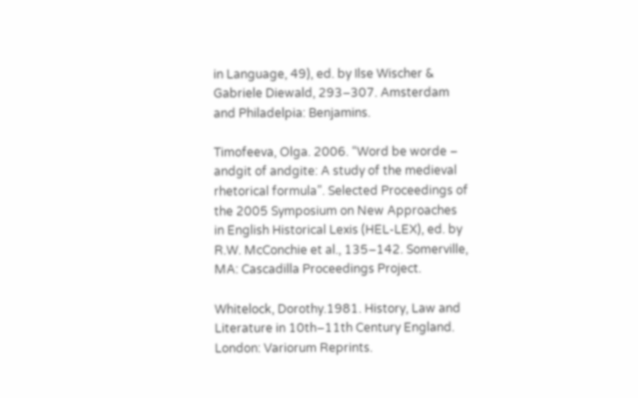in Language, 49), ed. by Ilse Wischer & Gabriele Diewald, 293–307. Amsterdam and Philadelpia: Benjamins.

Timofeeva, Olga. 2006. “Word be worde – andgit of andgite: A study of the medieval rhetorical formula”. Selected Proceedings of the 2005 Symposium on New Approaches in English Historical Lexis (HEL-LEX), ed. by R.W. McConchie et al., 135–142. Somerville, MA: Cascadilla Proceedings Project.

Whitelock, Dorothy.1981. History, Law and Literature in 10th–11th Century England. London: Variorum Reprints.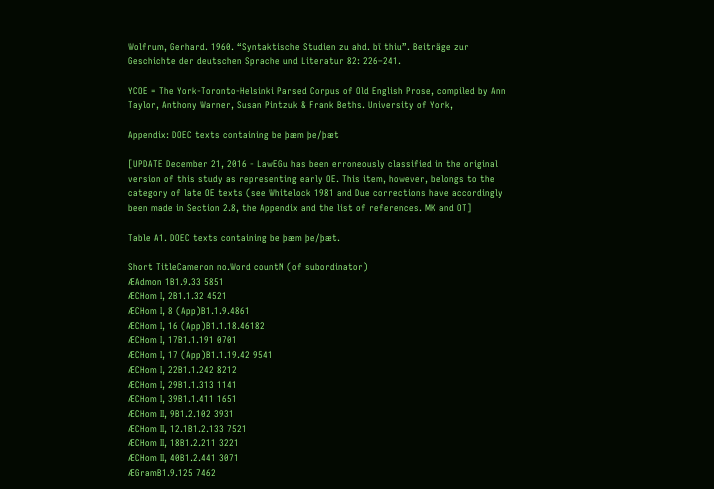Wolfrum, Gerhard. 1960. “Syntaktische Studien zu ahd. bī thiu”. Beiträge zur Geschichte der deutschen Sprache und Literatur 82: 226–241.

YCOE = The York-Toronto-Helsinki Parsed Corpus of Old English Prose, compiled by Ann Taylor, Anthony Warner, Susan Pintzuk & Frank Beths. University of York,

Appendix: DOEC texts containing be þæm þe/þæt

[UPDATE December 21, 2016 - LawEGu has been erroneously classified in the original version of this study as representing early OE. This item, however, belongs to the category of late OE texts (see Whitelock 1981 and Due corrections have accordingly been made in Section 2.8, the Appendix and the list of references. MK and OT]

Table A1. DOEC texts containing be þæm þe/þæt.

Short TitleCameron no.Word countN (of subordinator)
ÆAdmon 1B1.9.33 5851
ÆCHom I, 2B1.1.32 4521
ÆCHom I, 8 (App)B1.1.9.4861
ÆCHom I, 16 (App)B1.1.18.46182
ÆCHom I, 17B1.1.191 0701
ÆCHom I, 17 (App)B1.1.19.42 9541
ÆCHom I, 22B1.1.242 8212
ÆCHom I, 29B1.1.313 1141
ÆCHom I, 39B1.1.411 1651
ÆCHom II, 9B1.2.102 3931
ÆCHom II, 12.1B1.2.133 7521
ÆCHom II, 18B1.2.211 3221
ÆCHom II, 40B1.2.441 3071
ÆGramB1.9.125 7462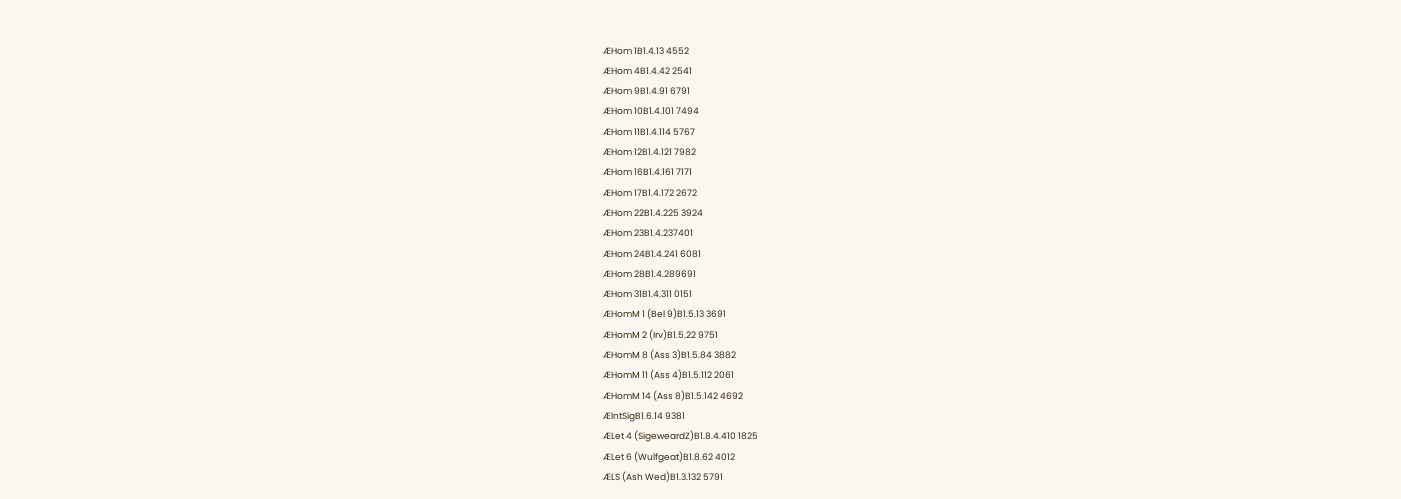ÆHom 1B1.4.13 4552
ÆHom 4B1.4.42 2541
ÆHom 9B1.4.91 6791
ÆHom 10B1.4.101 7494
ÆHom 11B1.4.114 5767
ÆHom 12B1.4.121 7982
ÆHom 16B1.4.161 7171
ÆHom 17B1.4.172 2672
ÆHom 22B1.4.225 3924
ÆHom 23B1.4.237401
ÆHom 24B1.4.241 6081
ÆHom 28B1.4.289691
ÆHom 31B1.4.311 0151
ÆHomM 1 (Bel 9)B1.5.13 3691
ÆHomM 2 (Irv)B1.5.22 9751
ÆHomM 8 (Ass 3)B1.5.84 3882
ÆHomM 11 (Ass 4)B1.5.112 2061
ÆHomM 14 (Ass 8)B1.5.142 4692
ÆIntSigB1.6.14 9381
ÆLet 4 (SigeweardZ)B1.8.4.410 1825
ÆLet 6 (Wulfgeat)B1.8.62 4012
ÆLS (Ash Wed)B1.3.132 5791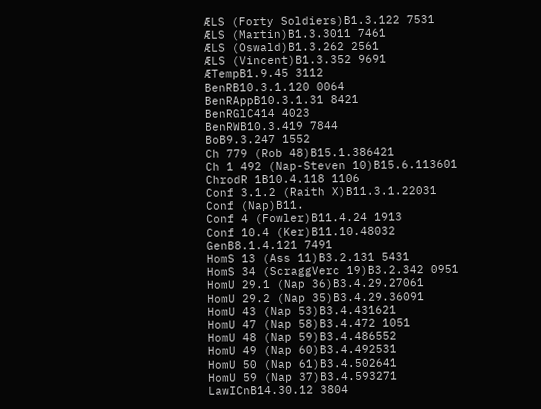ÆLS (Forty Soldiers)B1.3.122 7531
ÆLS (Martin)B1.3.3011 7461
ÆLS (Oswald)B1.3.262 2561
ÆLS (Vincent)B1.3.352 9691
ÆTempB1.9.45 3112
BenRB10.3.1.120 0064
BenRAppB10.3.1.31 8421
BenRGlC414 4023
BenRWB10.3.419 7844
BoB9.3.247 1552
Ch 779 (Rob 48)B15.1.386421
Ch 1 492 (Nap-Steven 10)B15.6.113601
ChrodR 1B10.4.118 1106
Conf 3.1.2 (Raith X)B11.3.1.22031
Conf (Nap)B11.
Conf 4 (Fowler)B11.4.24 1913
Conf 10.4 (Ker)B11.10.48032
GenB8.1.4.121 7491
HomS 13 (Ass 11)B3.2.131 5431
HomS 34 (ScraggVerc 19)B3.2.342 0951
HomU 29.1 (Nap 36)B3.4.29.27061
HomU 29.2 (Nap 35)B3.4.29.36091
HomU 43 (Nap 53)B3.4.431621
HomU 47 (Nap 58)B3.4.472 1051
HomU 48 (Nap 59)B3.4.486552
HomU 49 (Nap 60)B3.4.492531
HomU 50 (Nap 61)B3.4.502641
HomU 59 (Nap 37)B3.4.593271
LawICnB14.30.12 3804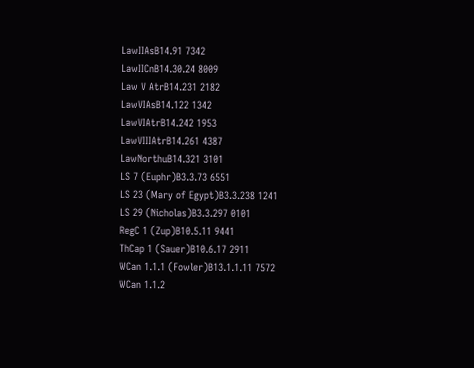LawIIAsB14.91 7342
LawIICnB14.30.24 8009
Law V AtrB14.231 2182
LawVIAsB14.122 1342
LawVIAtrB14.242 1953
LawVIIIAtrB14.261 4387
LawNorthuB14.321 3101
LS 7 (Euphr)B3.3.73 6551
LS 23 (Mary of Egypt)B3.3.238 1241
LS 29 (Nicholas)B3.3.297 0101
RegC 1 (Zup)B10.5.11 9441
ThCap 1 (Sauer)B10.6.17 2911
WCan 1.1.1 (Fowler)B13.1.1.11 7572
WCan 1.1.2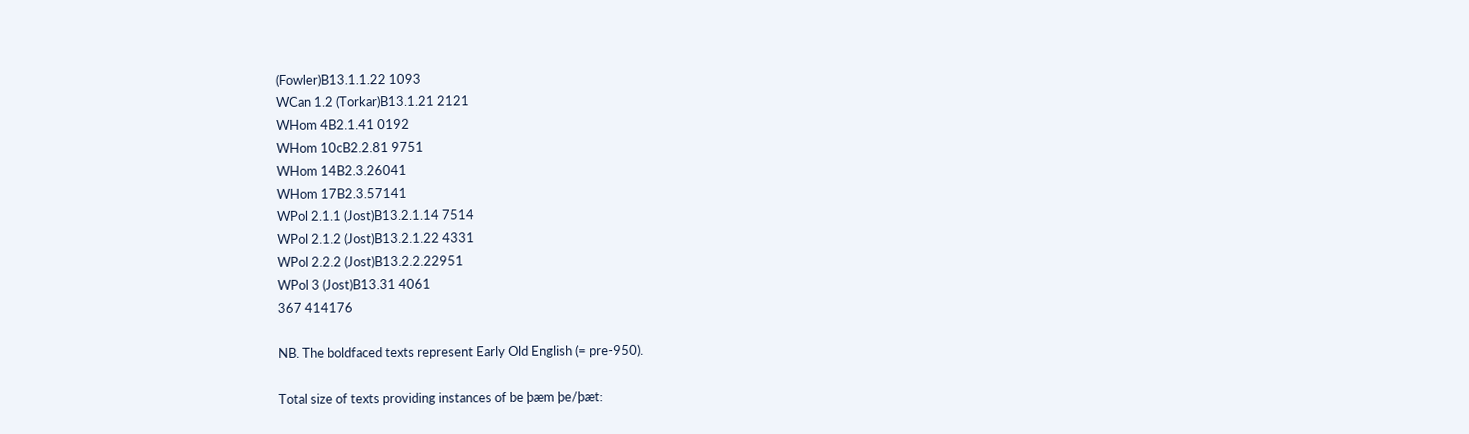(Fowler)B13.1.1.22 1093
WCan 1.2 (Torkar)B13.1.21 2121
WHom 4B2.1.41 0192
WHom 10cB2.2.81 9751
WHom 14B2.3.26041
WHom 17B2.3.57141
WPol 2.1.1 (Jost)B13.2.1.14 7514
WPol 2.1.2 (Jost)B13.2.1.22 4331
WPol 2.2.2 (Jost)B13.2.2.22951
WPol 3 (Jost)B13.31 4061
367 414176

NB. The boldfaced texts represent Early Old English (= pre-950).

Total size of texts providing instances of be þæm þe/þæt: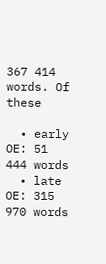367 414 words. Of these

  • early OE: 51 444 words
  • late OE: 315 970 words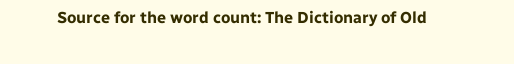Source for the word count: The Dictionary of Old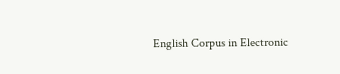English Corpus in Electronic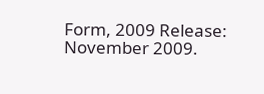Form, 2009 Release: November 2009.